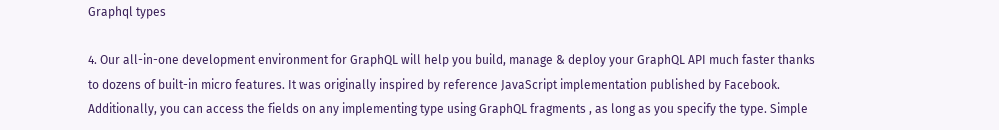Graphql types

4. Our all-in-one development environment for GraphQL will help you build, manage & deploy your GraphQL API much faster thanks to dozens of built-in micro features. It was originally inspired by reference JavaScript implementation published by Facebook. Additionally, you can access the fields on any implementing type using GraphQL fragments , as long as you specify the type. Simple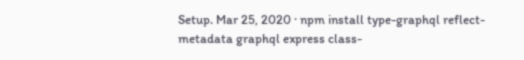Setup. Mar 25, 2020 · npm install type-graphql reflect-metadata graphql express class-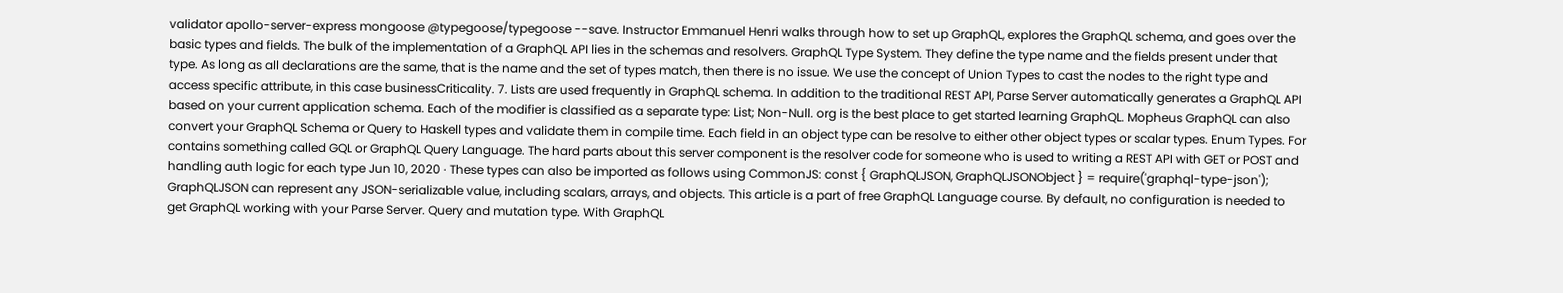validator apollo-server-express mongoose @typegoose/typegoose --save. Instructor Emmanuel Henri walks through how to set up GraphQL, explores the GraphQL schema, and goes over the basic types and fields. The bulk of the implementation of a GraphQL API lies in the schemas and resolvers. GraphQL Type System. They define the type name and the fields present under that type. As long as all declarations are the same, that is the name and the set of types match, then there is no issue. We use the concept of Union Types to cast the nodes to the right type and access specific attribute, in this case businessCriticality. 7. Lists are used frequently in GraphQL schema. In addition to the traditional REST API, Parse Server automatically generates a GraphQL API based on your current application schema. Each of the modifier is classified as a separate type: List; Non-Null. org is the best place to get started learning GraphQL. Mopheus GraphQL can also convert your GraphQL Schema or Query to Haskell types and validate them in compile time. Each field in an object type can be resolve to either other object types or scalar types. Enum Types. For contains something called GQL or GraphQL Query Language. The hard parts about this server component is the resolver code for someone who is used to writing a REST API with GET or POST and handling auth logic for each type Jun 10, 2020 · These types can also be imported as follows using CommonJS: const { GraphQLJSON, GraphQLJSONObject } = require('graphql-type-json'); GraphQLJSON can represent any JSON-serializable value, including scalars, arrays, and objects. This article is a part of free GraphQL Language course. By default, no configuration is needed to get GraphQL working with your Parse Server. Query and mutation type. With GraphQL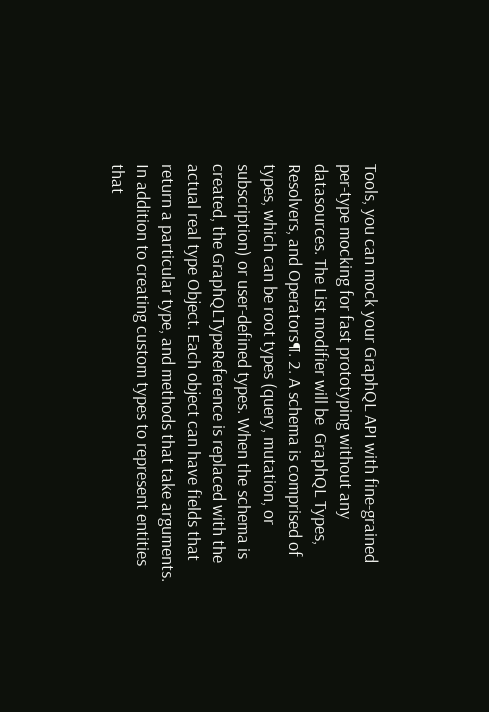Tools, you can mock your GraphQL API with fine-grained per-type mocking for fast prototyping without any datasources. The List modifier will be  GraphQL Types, Resolvers, and Operators¶. 2. A schema is comprised of types, which can be root types (query, mutation, or subscription) or user-defined types. When the schema is created, the GraphQLTypeReference is replaced with the actual real type Object. Each object can have fields that return a particular type, and methods that take arguments. In addition to creating custom types to represent entities that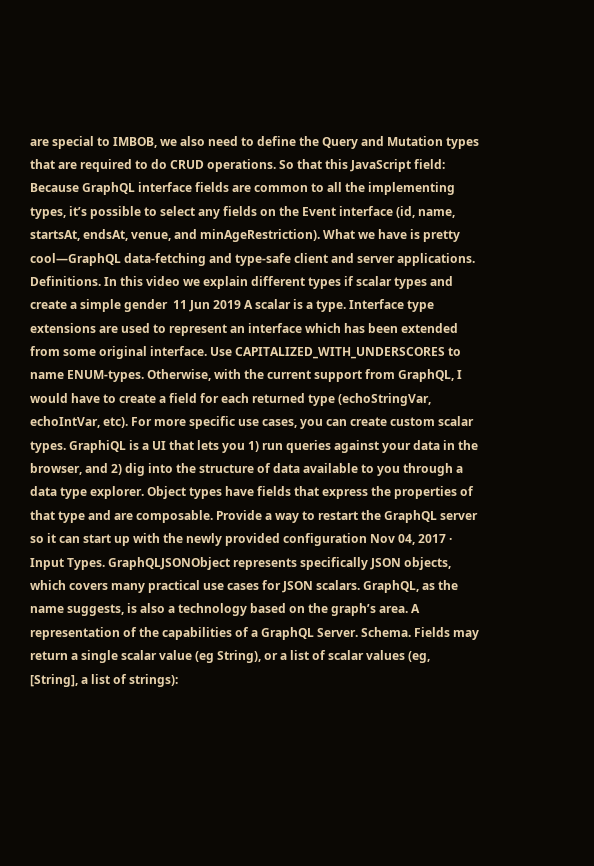are special to IMBOB, we also need to define the Query and Mutation types that are required to do CRUD operations. So that this JavaScript field: Because GraphQL interface fields are common to all the implementing types, it’s possible to select any fields on the Event interface (id, name, startsAt, endsAt, venue, and minAgeRestriction). What we have is pretty cool—GraphQL data-fetching and type-safe client and server applications. Definitions. In this video we explain different types if scalar types and create a simple gender  11 Jun 2019 A scalar is a type. Interface type extensions are used to represent an interface which has been extended from some original interface. Use CAPITALIZED_WITH_UNDERSCORES to name ENUM-types. Otherwise, with the current support from GraphQL, I would have to create a field for each returned type (echoStringVar, echoIntVar, etc). For more specific use cases, you can create custom scalar types. GraphiQL is a UI that lets you 1) run queries against your data in the browser, and 2) dig into the structure of data available to you through a data type explorer. Object types have fields that express the properties of that type and are composable. Provide a way to restart the GraphQL server so it can start up with the newly provided configuration Nov 04, 2017 · Input Types. GraphQLJSONObject represents specifically JSON objects, which covers many practical use cases for JSON scalars. GraphQL, as the name suggests, is also a technology based on the graph’s area. A representation of the capabilities of a GraphQL Server. Schema. Fields may return a single scalar value (eg String), or a list of scalar values (eg, [String], a list of strings):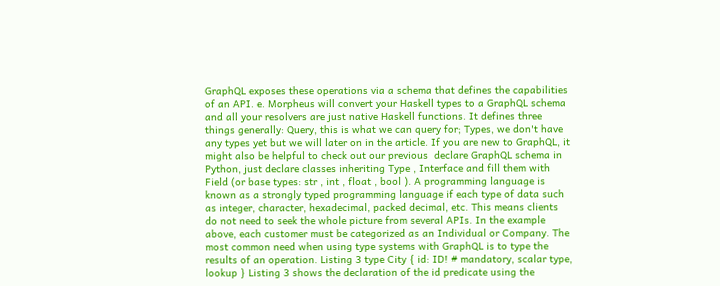GraphQL exposes these operations via a schema that defines the capabilities of an API. e. Morpheus will convert your Haskell types to a GraphQL schema and all your resolvers are just native Haskell functions. It defines three things generally: Query, this is what we can query for; Types, we don't have any types yet but we will later on in the article. If you are new to GraphQL, it might also be helpful to check out our previous  declare GraphQL schema in Python, just declare classes inheriting Type , Interface and fill them with Field (or base types: str , int , float , bool ). A programming language is known as a strongly typed programming language if each type of data such as integer, character, hexadecimal, packed decimal, etc. This means clients do not need to seek the whole picture from several APIs. In the example above, each customer must be categorized as an Individual or Company. The most common need when using type systems with GraphQL is to type the results of an operation. Listing 3 type City { id: ID! # mandatory, scalar type, lookup } Listing 3 shows the declaration of the id predicate using the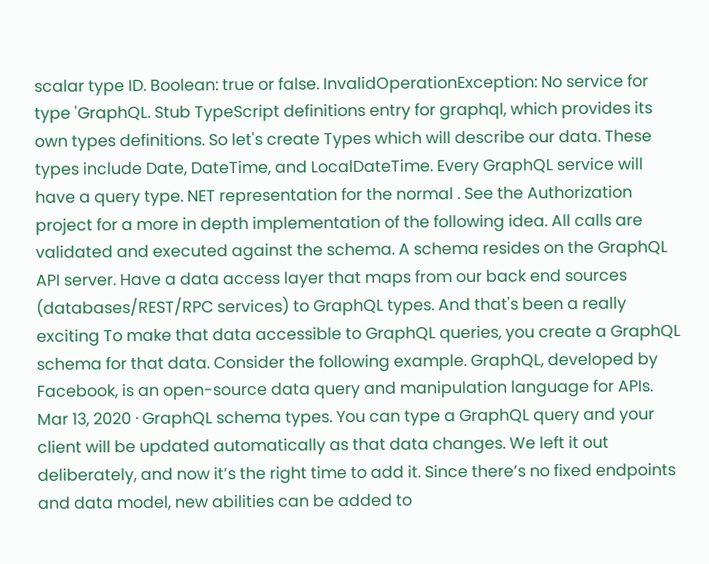scalar type ID. Boolean: true or false. InvalidOperationException: No service for type 'GraphQL. Stub TypeScript definitions entry for graphql, which provides its own types definitions. So let's create Types which will describe our data. These types include Date, DateTime, and LocalDateTime. Every GraphQL service will have a query type. NET representation for the normal . See the Authorization project for a more in depth implementation of the following idea. All calls are validated and executed against the schema. A schema resides on the GraphQL API server. Have a data access layer that maps from our back end sources (databases/REST/RPC services) to GraphQL types. And that's been a really exciting To make that data accessible to GraphQL queries, you create a GraphQL schema for that data. Consider the following example. GraphQL, developed by Facebook, is an open-source data query and manipulation language for APIs. Mar 13, 2020 · GraphQL schema types. You can type a GraphQL query and your client will be updated automatically as that data changes. We left it out deliberately, and now it’s the right time to add it. Since there’s no fixed endpoints and data model, new abilities can be added to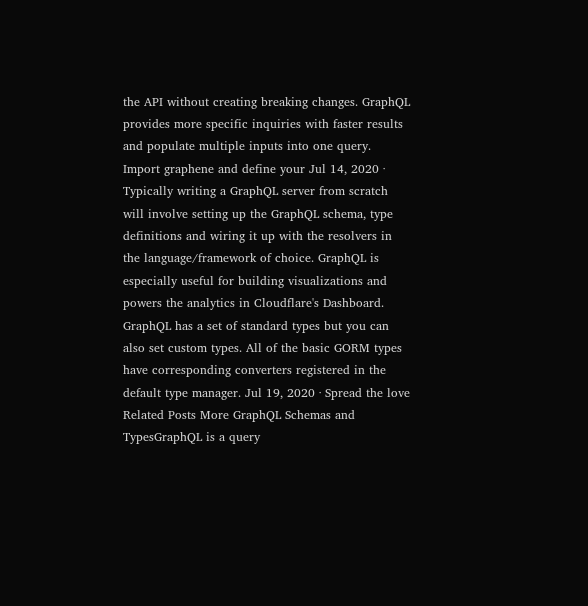the API without creating breaking changes. GraphQL provides more specific inquiries with faster results and populate multiple inputs into one query. Import graphene and define your Jul 14, 2020 · Typically writing a GraphQL server from scratch will involve setting up the GraphQL schema, type definitions and wiring it up with the resolvers in the language/framework of choice. GraphQL is especially useful for building visualizations and powers the analytics in Cloudflare's Dashboard. GraphQL has a set of standard types but you can also set custom types. All of the basic GORM types have corresponding converters registered in the default type manager. Jul 19, 2020 · Spread the love Related Posts More GraphQL Schemas and TypesGraphQL is a query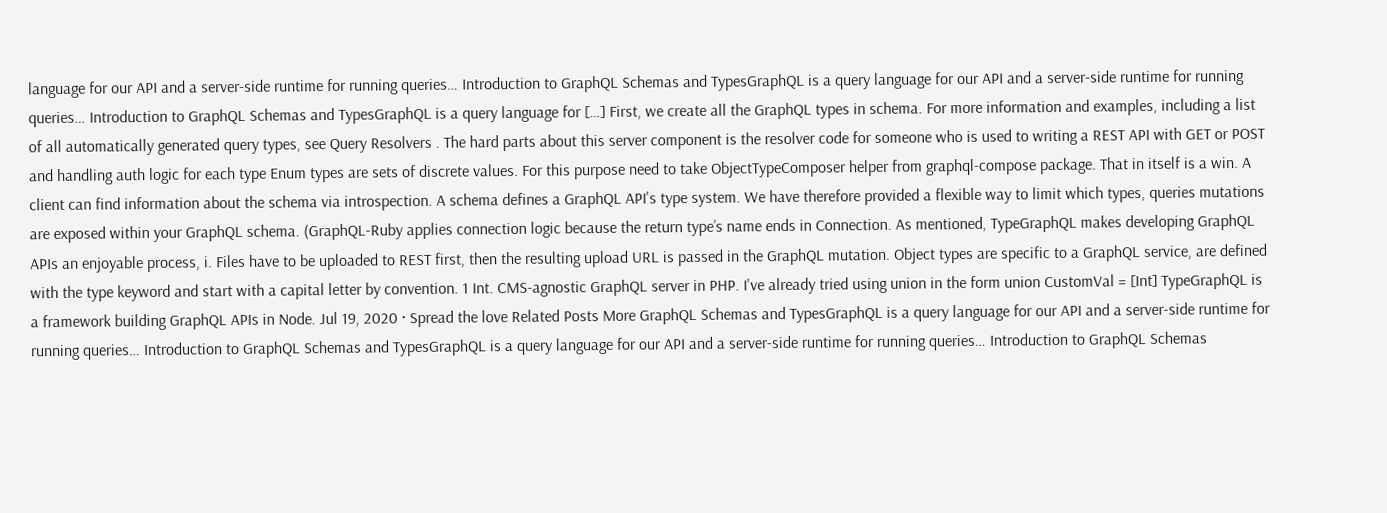language for our API and a server-side runtime for running queries… Introduction to GraphQL Schemas and TypesGraphQL is a query language for our API and a server-side runtime for running queries… Introduction to GraphQL Schemas and TypesGraphQL is a query language for […] First, we create all the GraphQL types in schema. For more information and examples, including a list of all automatically generated query types, see Query Resolvers . The hard parts about this server component is the resolver code for someone who is used to writing a REST API with GET or POST and handling auth logic for each type Enum types are sets of discrete values. For this purpose need to take ObjectTypeComposer helper from graphql-compose package. That in itself is a win. A client can find information about the schema via introspection. A schema defines a GraphQL API's type system. We have therefore provided a flexible way to limit which types, queries mutations are exposed within your GraphQL schema. (GraphQL-Ruby applies connection logic because the return type’s name ends in Connection. As mentioned, TypeGraphQL makes developing GraphQL APIs an enjoyable process, i. Files have to be uploaded to REST first, then the resulting upload URL is passed in the GraphQL mutation. Object types are specific to a GraphQL service, are defined with the type keyword and start with a capital letter by convention. 1 Int. CMS-agnostic GraphQL server in PHP. I've already tried using union in the form union CustomVal = [Int] TypeGraphQL is a framework building GraphQL APIs in Node. Jul 19, 2020 · Spread the love Related Posts More GraphQL Schemas and TypesGraphQL is a query language for our API and a server-side runtime for running queries… Introduction to GraphQL Schemas and TypesGraphQL is a query language for our API and a server-side runtime for running queries… Introduction to GraphQL Schemas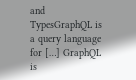and TypesGraphQL is a query language for […] GraphQL is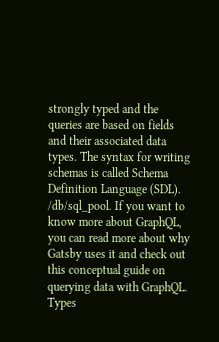strongly typed and the queries are based on fields and their associated data types. The syntax for writing schemas is called Schema Definition Language (SDL). /db/sql_pool. If you want to know more about GraphQL, you can read more about why Gatsby uses it and check out this conceptual guide on querying data with GraphQL. Types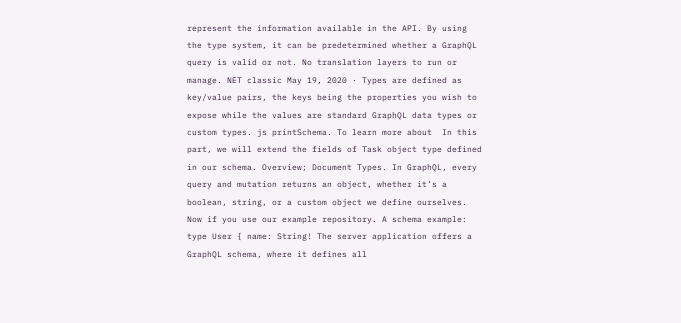represent the information available in the API. By using the type system, it can be predetermined whether a GraphQL query is valid or not. No translation layers to run or manage. NET classic May 19, 2020 · Types are defined as key/value pairs, the keys being the properties you wish to expose while the values are standard GraphQL data types or custom types. js printSchema. To learn more about  In this part, we will extend the fields of Task object type defined in our schema. Overview; Document Types. In GraphQL, every query and mutation returns an object, whether it’s a boolean, string, or a custom object we define ourselves. Now if you use our example repository. A schema example: type User { name: String! The server application offers a GraphQL schema, where it defines all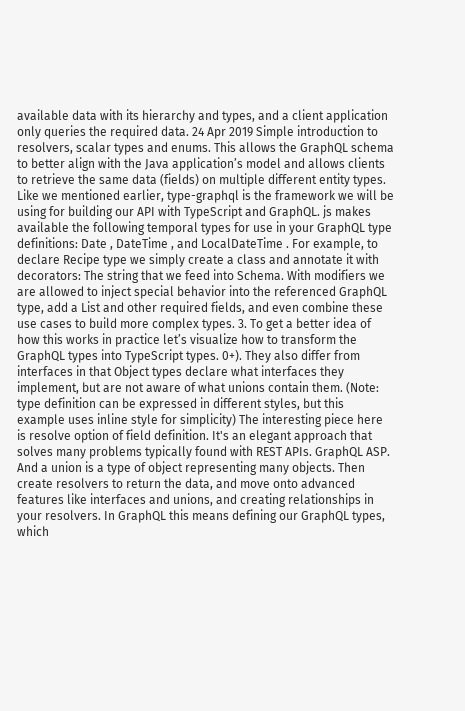available data with its hierarchy and types, and a client application only queries the required data. 24 Apr 2019 Simple introduction to resolvers, scalar types and enums. This allows the GraphQL schema to better align with the Java application’s model and allows clients to retrieve the same data (fields) on multiple different entity types. Like we mentioned earlier, type-graphql is the framework we will be using for building our API with TypeScript and GraphQL. js makes available the following temporal types for use in your GraphQL type definitions: Date , DateTime , and LocalDateTime . For example, to declare Recipe type we simply create a class and annotate it with decorators: The string that we feed into Schema. With modifiers we are allowed to inject special behavior into the referenced GraphQL type, add a List and other required fields, and even combine these use cases to build more complex types. 3. To get a better idea of how this works in practice let’s visualize how to transform the GraphQL types into TypeScript types. 0+). They also differ from interfaces in that Object types declare what interfaces they implement, but are not aware of what unions contain them. (Note: type definition can be expressed in different styles, but this example uses inline style for simplicity) The interesting piece here is resolve option of field definition. It's an elegant approach that solves many problems typically found with REST APIs. GraphQL ASP. And a union is a type of object representing many objects. Then create resolvers to return the data, and move onto advanced features like interfaces and unions, and creating relationships in your resolvers. In GraphQL this means defining our GraphQL types, which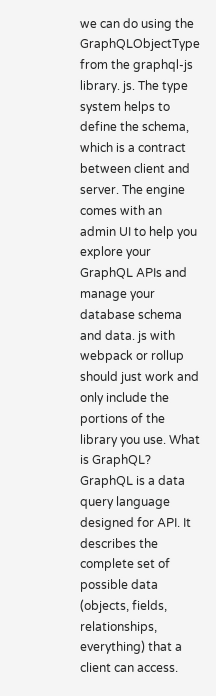we can do using the GraphQLObjectType from the graphql-js library. js. The type system helps to define the schema, which is a contract between client and server. The engine comes with an admin UI to help you explore your GraphQL APIs and manage your database schema and data. js with webpack or rollup should just work and only include the portions of the library you use. What is GraphQL? GraphQL is a data query language designed for API. It describes the complete set of possible data (objects, fields, relationships, everything) that a client can access.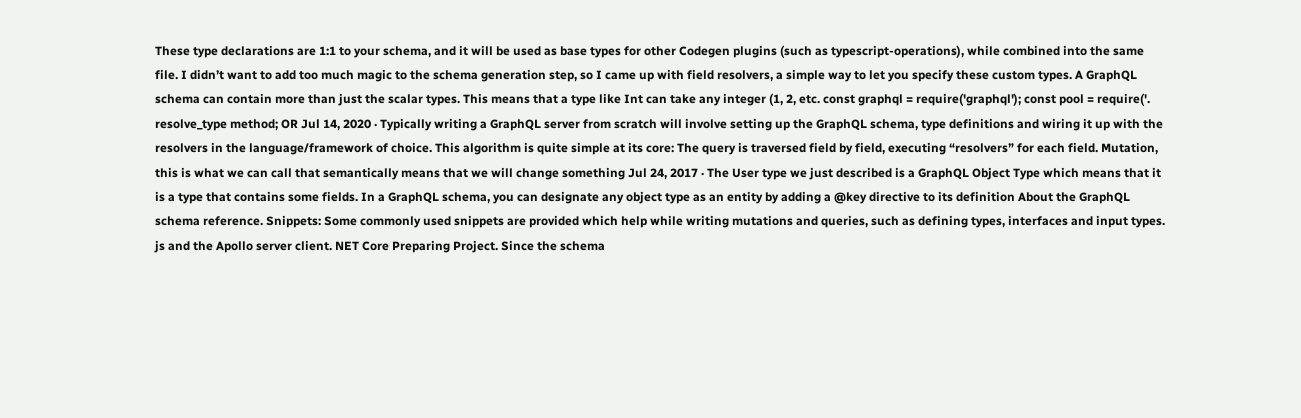These type declarations are 1:1 to your schema, and it will be used as base types for other Codegen plugins (such as typescript-operations), while combined into the same file. I didn’t want to add too much magic to the schema generation step, so I came up with field resolvers, a simple way to let you specify these custom types. A GraphQL schema can contain more than just the scalar types. This means that a type like Int can take any integer (1, 2, etc. const graphql = require('graphql'); const pool = require('. resolve_type method; OR Jul 14, 2020 · Typically writing a GraphQL server from scratch will involve setting up the GraphQL schema, type definitions and wiring it up with the resolvers in the language/framework of choice. This algorithm is quite simple at its core: The query is traversed field by field, executing “resolvers” for each field. Mutation, this is what we can call that semantically means that we will change something Jul 24, 2017 · The User type we just described is a GraphQL Object Type which means that it is a type that contains some fields. In a GraphQL schema, you can designate any object type as an entity by adding a @key directive to its definition About the GraphQL schema reference. Snippets: Some commonly used snippets are provided which help while writing mutations and queries, such as defining types, interfaces and input types. js and the Apollo server client. NET Core Preparing Project. Since the schema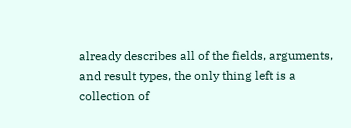already describes all of the fields, arguments, and result types, the only thing left is a collection of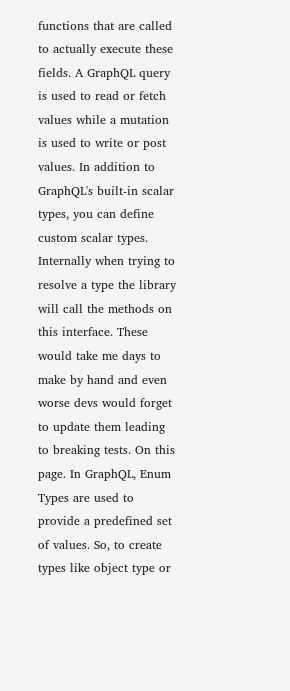functions that are called to actually execute these fields. A GraphQL query is used to read or fetch values while a mutation is used to write or post values. In addition to GraphQL's built-in scalar types, you can define custom scalar types. Internally when trying to resolve a type the library will call the methods on this interface. These would take me days to make by hand and even worse devs would forget to update them leading to breaking tests. On this page. In GraphQL, Enum Types are used to provide a predefined set of values. So, to create types like object type or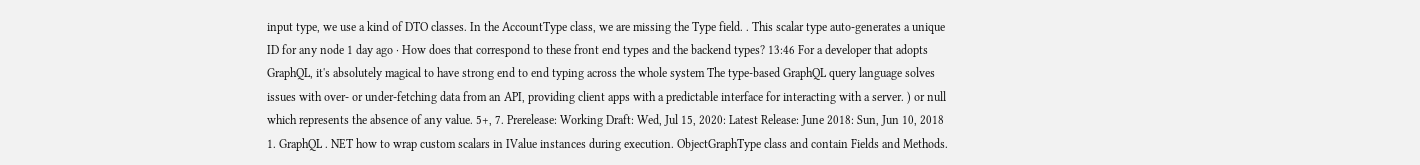input type, we use a kind of DTO classes. In the AccountType class, we are missing the Type field. . This scalar type auto-generates a unique ID for any node 1 day ago · How does that correspond to these front end types and the backend types? 13:46 For a developer that adopts GraphQL, it's absolutely magical to have strong end to end typing across the whole system The type-based GraphQL query language solves issues with over- or under-fetching data from an API, providing client apps with a predictable interface for interacting with a server. ) or null which represents the absence of any value. 5+, 7. Prerelease: Working Draft: Wed, Jul 15, 2020: Latest Release: June 2018: Sun, Jun 10, 2018 1. GraphQL . NET how to wrap custom scalars in IValue instances during execution. ObjectGraphType class and contain Fields and Methods.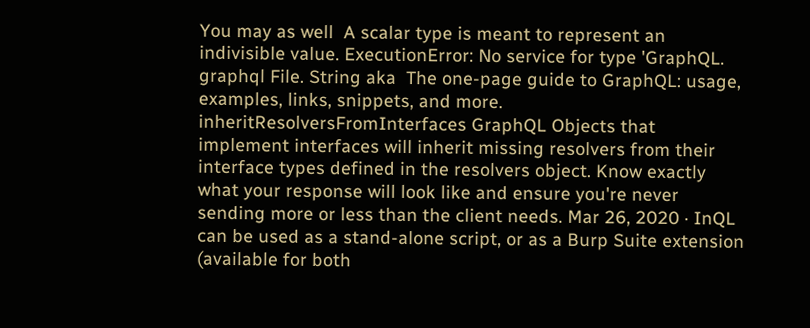You may as well  A scalar type is meant to represent an indivisible value. ExecutionError: No service for type 'GraphQL. graphql File. String aka  The one-page guide to GraphQL: usage, examples, links, snippets, and more. inheritResolversFromInterfaces GraphQL Objects that implement interfaces will inherit missing resolvers from their interface types defined in the resolvers object. Know exactly what your response will look like and ensure you're never sending more or less than the client needs. Mar 26, 2020 · InQL can be used as a stand-alone script, or as a Burp Suite extension (available for both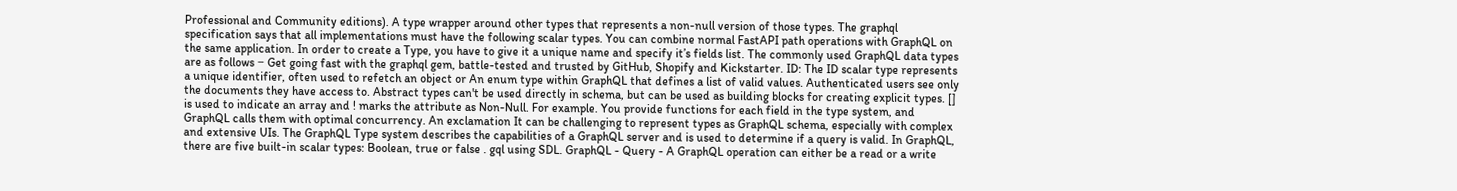Professional and Community editions). A type wrapper around other types that represents a non-null version of those types. The graphql specification says that all implementations must have the following scalar types. You can combine normal FastAPI path operations with GraphQL on the same application. In order to create a Type, you have to give it a unique name and specify it’s fields list. The commonly used GraphQL data types are as follows − Get going fast with the graphql gem, battle-tested and trusted by GitHub, Shopify and Kickstarter. ID: The ID scalar type represents a unique identifier, often used to refetch an object or An enum type within GraphQL that defines a list of valid values. Authenticated users see only the documents they have access to. Abstract types can't be used directly in schema, but can be used as building blocks for creating explicit types. [] is used to indicate an array and ! marks the attribute as Non-Null. For example. You provide functions for each field in the type system, and GraphQL calls them with optimal concurrency. An exclamation It can be challenging to represent types as GraphQL schema, especially with complex and extensive UIs. The GraphQL Type system describes the capabilities of a GraphQL server and is used to determine if a query is valid. In GraphQL, there are five built-in scalar types: Boolean, true or false . gql using SDL. GraphQL - Query - A GraphQL operation can either be a read or a write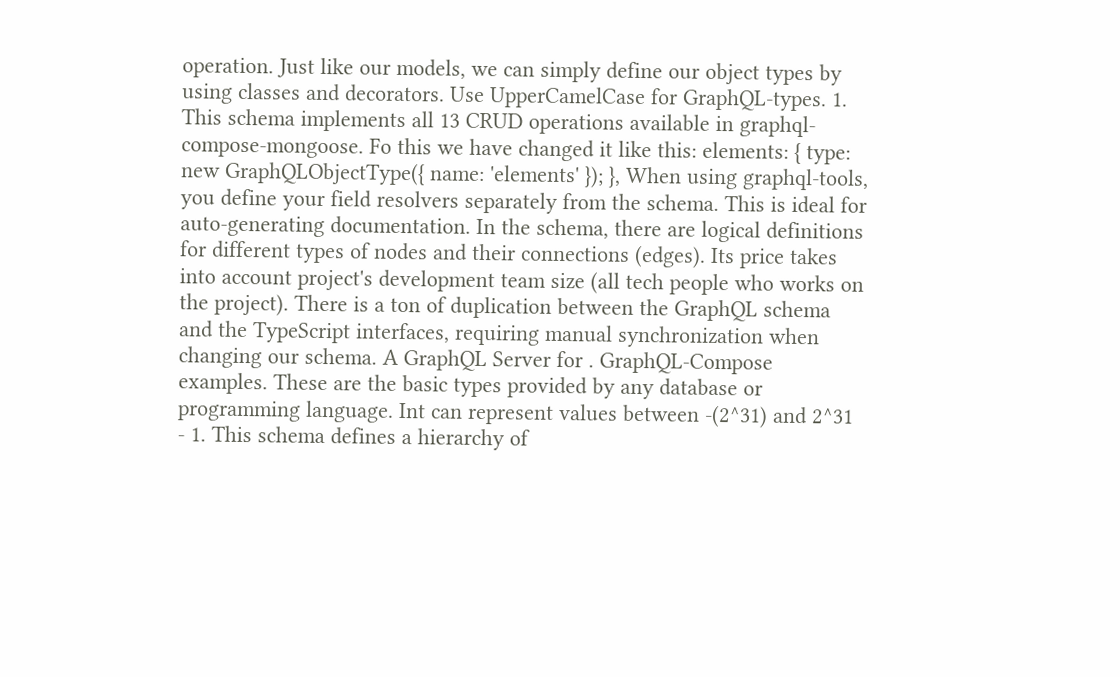operation. Just like our models, we can simply define our object types by using classes and decorators. Use UpperCamelCase for GraphQL-types. 1. This schema implements all 13 CRUD operations available in graphql-compose-mongoose. Fo this we have changed it like this: elements: { type: new GraphQLObjectType({ name: 'elements' }); }, When using graphql-tools, you define your field resolvers separately from the schema. This is ideal for auto-generating documentation. In the schema, there are logical definitions for different types of nodes and their connections (edges). Its price takes into account project's development team size (all tech people who works on the project). There is a ton of duplication between the GraphQL schema and the TypeScript interfaces, requiring manual synchronization when changing our schema. A GraphQL Server for . GraphQL-Compose examples. These are the basic types provided by any database or programming language. Int can represent values between -(2^31) and 2^31 - 1. This schema defines a hierarchy of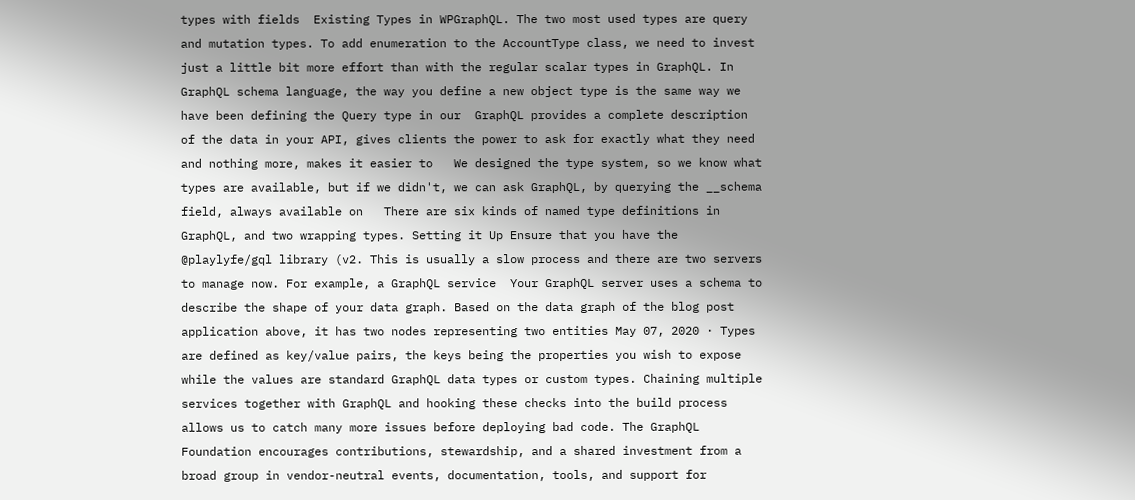types with fields  Existing Types in WPGraphQL. The two most used types are query and mutation types. To add enumeration to the AccountType class, we need to invest just a little bit more effort than with the regular scalar types in GraphQL. In GraphQL schema language, the way you define a new object type is the same way we have been defining the Query type in our  GraphQL provides a complete description of the data in your API, gives clients the power to ask for exactly what they need and nothing more, makes it easier to   We designed the type system, so we know what types are available, but if we didn't, we can ask GraphQL, by querying the __schema field, always available on   There are six kinds of named type definitions in GraphQL, and two wrapping types. Setting it Up Ensure that you have the @playlyfe/gql library (v2. This is usually a slow process and there are two servers to manage now. For example, a GraphQL service  Your GraphQL server uses a schema to describe the shape of your data graph. Based on the data graph of the blog post application above, it has two nodes representing two entities May 07, 2020 · Types are defined as key/value pairs, the keys being the properties you wish to expose while the values are standard GraphQL data types or custom types. Chaining multiple services together with GraphQL and hooking these checks into the build process allows us to catch many more issues before deploying bad code. The GraphQL Foundation encourages contributions, stewardship, and a shared investment from a broad group in vendor-neutral events, documentation, tools, and support for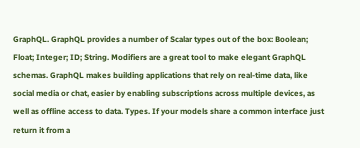GraphQL. GraphQL provides a number of Scalar types out of the box: Boolean; Float; Integer; ID; String. Modifiers are a great tool to make elegant GraphQL schemas. GraphQL makes building applications that rely on real-time data, like social media or chat, easier by enabling subscriptions across multiple devices, as well as offline access to data. Types. If your models share a common interface just return it from a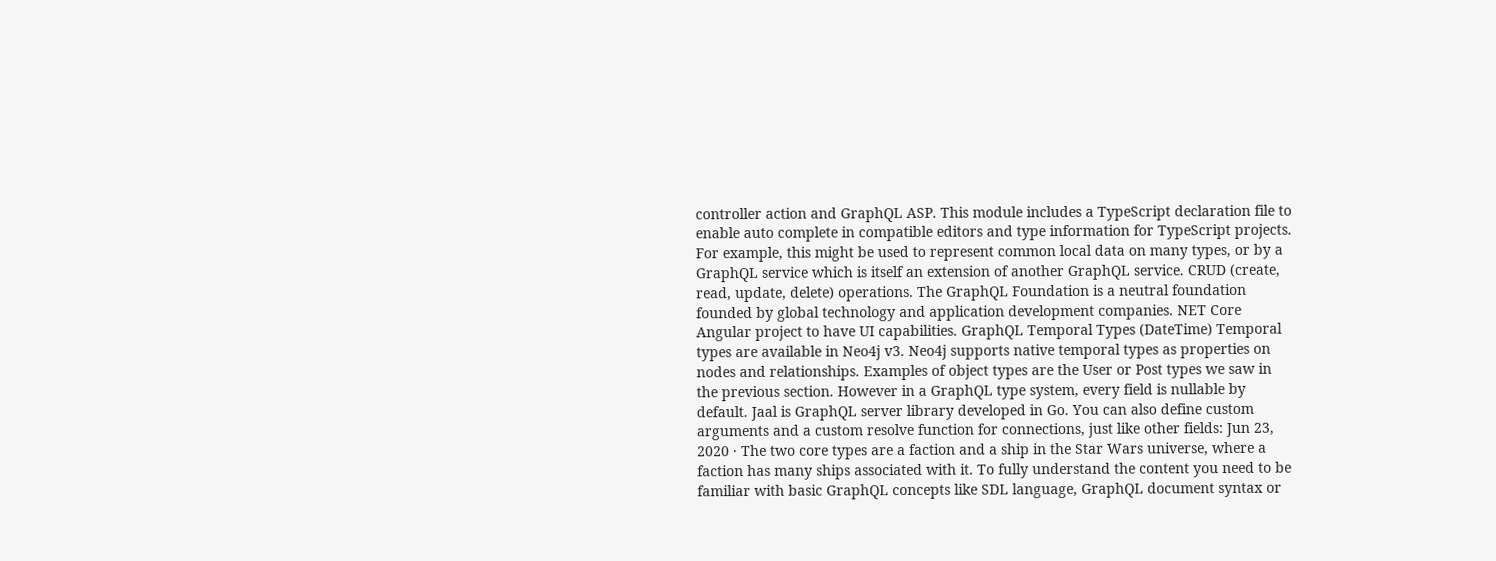controller action and GraphQL ASP. This module includes a TypeScript declaration file to enable auto complete in compatible editors and type information for TypeScript projects. For example, this might be used to represent common local data on many types, or by a GraphQL service which is itself an extension of another GraphQL service. CRUD (create, read, update, delete) operations. The GraphQL Foundation is a neutral foundation founded by global technology and application development companies. NET Core Angular project to have UI capabilities. GraphQL Temporal Types (DateTime) Temporal types are available in Neo4j v3. Neo4j supports native temporal types as properties on nodes and relationships. Examples of object types are the User or Post types we saw in the previous section. However in a GraphQL type system, every field is nullable by default. Jaal is GraphQL server library developed in Go. You can also define custom arguments and a custom resolve function for connections, just like other fields: Jun 23, 2020 · The two core types are a faction and a ship in the Star Wars universe, where a faction has many ships associated with it. To fully understand the content you need to be familiar with basic GraphQL concepts like SDL language, GraphQL document syntax or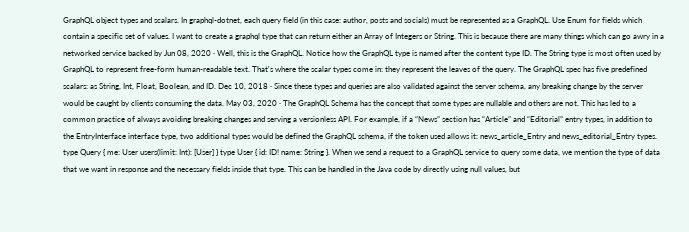GraphQL object types and scalars. In graphql-dotnet, each query field (in this case: author, posts and socials) must be represented as a GraphQL. Use Enum for fields which contain a specific set of values. I want to create a graphql type that can return either an Array of Integers or String. This is because there are many things which can go awry in a networked service backed by Jun 08, 2020 · Well, this is the GraphQL. Notice how the GraphQL type is named after the content type ID. The String type is most often used by GraphQL to represent free-form human-readable text. That's where the scalar types come in: they represent the leaves of the query. The GraphQL spec has five predefined scalars: as String, Int, Float, Boolean, and ID. Dec 10, 2018 · Since these types and queries are also validated against the server schema, any breaking change by the server would be caught by clients consuming the data. May 03, 2020 · The GraphQL Schema has the concept that some types are nullable and others are not. This has led to a common practice of always avoiding breaking changes and serving a versionless API. For example, if a “News” section has “Article” and “Editorial” entry types, in addition to the EntryInterface interface type, two additional types would be defined the GraphQL schema, if the token used allows it: news_article_Entry and news_editorial_Entry types. type Query { me: User users(limit: Int): [User] } type User { id: ID! name: String }. When we send a request to a GraphQL service to query some data, we mention the type of data that we want in response and the necessary fields inside that type. This can be handled in the Java code by directly using null values, but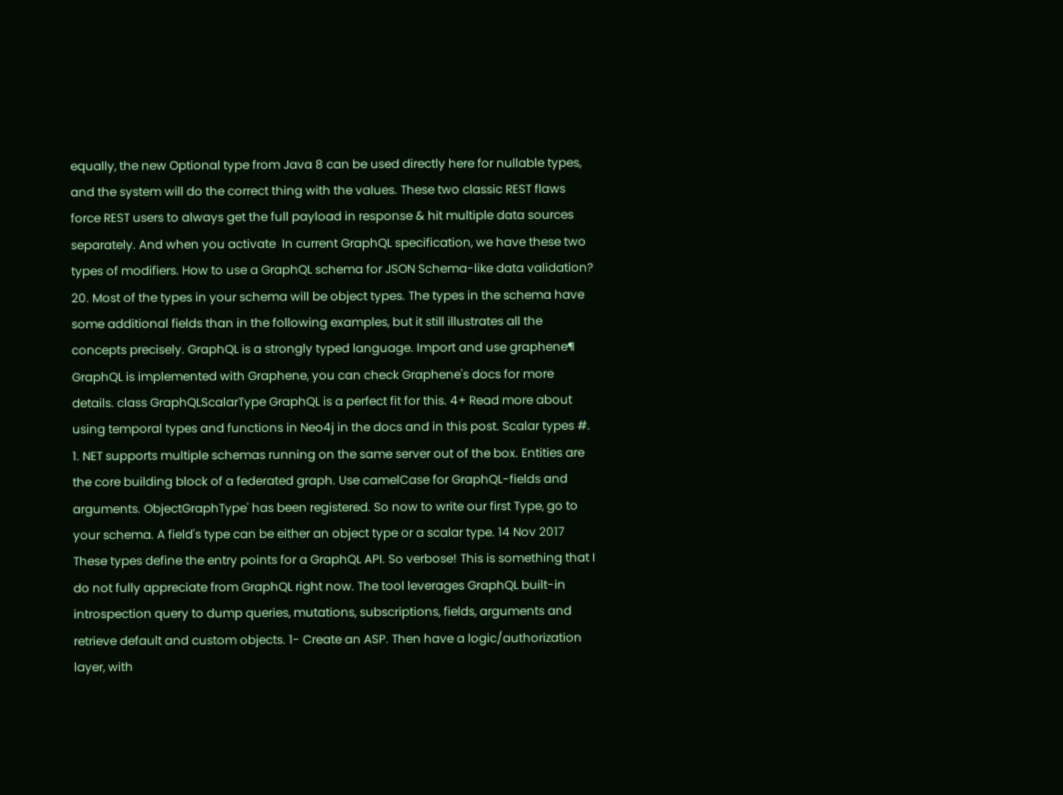equally, the new Optional type from Java 8 can be used directly here for nullable types, and the system will do the correct thing with the values. These two classic REST flaws force REST users to always get the full payload in response & hit multiple data sources separately. And when you activate  In current GraphQL specification, we have these two types of modifiers. How to use a GraphQL schema for JSON Schema-like data validation? 20. Most of the types in your schema will be object types. The types in the schema have some additional fields than in the following examples, but it still illustrates all the concepts precisely. GraphQL is a strongly typed language. Import and use graphene¶ GraphQL is implemented with Graphene, you can check Graphene's docs for more details. class GraphQLScalarType GraphQL is a perfect fit for this. 4+ Read more about using temporal types and functions in Neo4j in the docs and in this post. Scalar types #. 1. NET supports multiple schemas running on the same server out of the box. Entities are the core building block of a federated graph. Use camelCase for GraphQL-fields and arguments. ObjectGraphType' has been registered. So now to write our first Type, go to your schema. A field's type can be either an object type or a scalar type. 14 Nov 2017 These types define the entry points for a GraphQL API. So verbose! This is something that I do not fully appreciate from GraphQL right now. The tool leverages GraphQL built-in introspection query to dump queries, mutations, subscriptions, fields, arguments and retrieve default and custom objects. 1- Create an ASP. Then have a logic/authorization layer, with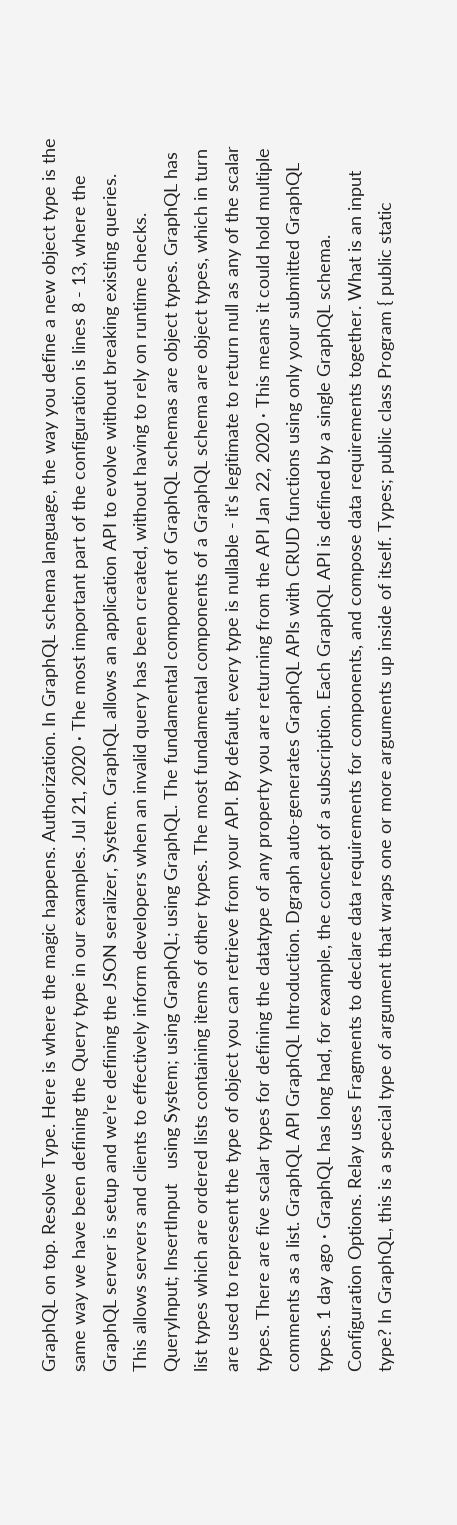GraphQL on top. Resolve Type. Here is where the magic happens. Authorization. In GraphQL schema language, the way you define a new object type is the same way we have been defining the Query type in our examples. Jul 21, 2020 · The most important part of the configuration is lines 8 - 13, where the GraphQL server is setup and we’re defining the JSON seralizer, System. GraphQL allows an application API to evolve without breaking existing queries. This allows servers and clients to effectively inform developers when an invalid query has been created, without having to rely on runtime checks. QueryInput; InsertInput   using System; using GraphQL; using GraphQL. The fundamental component of GraphQL schemas are object types. GraphQL has list types which are ordered lists containing items of other types. The most fundamental components of a GraphQL schema are object types, which in turn are used to represent the type of object you can retrieve from your API. By default, every type is nullable - it's legitimate to return null as any of the scalar types. There are five scalar types for defining the datatype of any property you are returning from the API Jan 22, 2020 · This means it could hold multiple comments as a list. GraphQL API GraphQL Introduction. Dgraph auto-generates GraphQL APIs with CRUD functions using only your submitted GraphQL types. 1 day ago · GraphQL has long had, for example, the concept of a subscription. Each GraphQL API is defined by a single GraphQL schema. Configuration Options. Relay uses Fragments to declare data requirements for components, and compose data requirements together. What is an input type? In GraphQL, this is a special type of argument that wraps one or more arguments up inside of itself. Types; public class Program { public static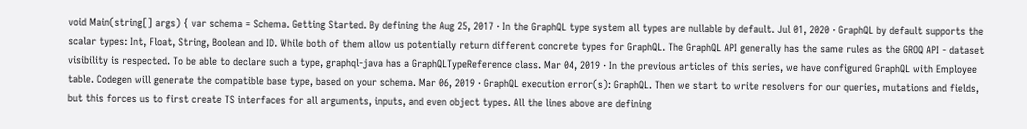void Main(string[] args) { var schema = Schema. Getting Started. By defining the Aug 25, 2017 · In the GraphQL type system all types are nullable by default. Jul 01, 2020 · GraphQL by default supports the scalar types: Int, Float, String, Boolean and ID. While both of them allow us potentially return different concrete types for GraphQL. The GraphQL API generally has the same rules as the GROQ API - dataset visibility is respected. To be able to declare such a type, graphql-java has a GraphQLTypeReference class. Mar 04, 2019 · In the previous articles of this series, we have configured GraphQL with Employee table. Codegen will generate the compatible base type, based on your schema. Mar 06, 2019 · GraphQL execution error(s): GraphQL. Then we start to write resolvers for our queries, mutations and fields, but this forces us to first create TS interfaces for all arguments, inputs, and even object types. All the lines above are defining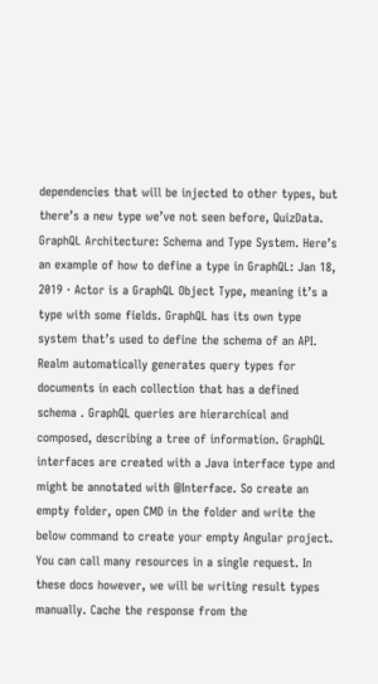dependencies that will be injected to other types, but there’s a new type we’ve not seen before, QuizData. GraphQL Architecture: Schema and Type System. Here’s an example of how to define a type in GraphQL: Jan 18, 2019 · Actor is a GraphQL Object Type, meaning it’s a type with some fields. GraphQL has its own type system that’s used to define the schema of an API. Realm automatically generates query types for documents in each collection that has a defined schema . GraphQL queries are hierarchical and composed, describing a tree of information. GraphQL interfaces are created with a Java interface type and might be annotated with @Interface. So create an empty folder, open CMD in the folder and write the below command to create your empty Angular project. You can call many resources in a single request. In these docs however, we will be writing result types manually. Cache the response from the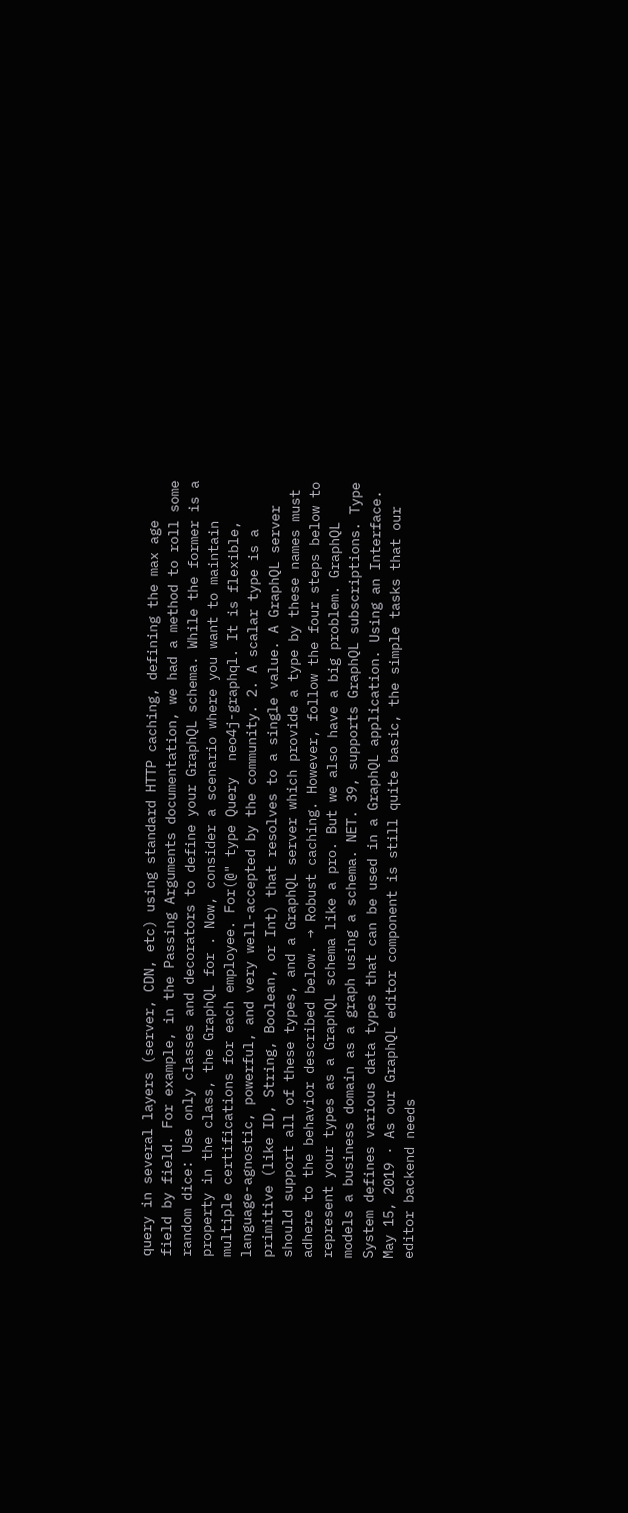query in several layers (server, CDN, etc) using standard HTTP caching, defining the max age field by field. For example, in the Passing Arguments documentation, we had a method to roll some random dice: Use only classes and decorators to define your GraphQL schema. While the former is a property in the class, the GraphQL for . Now, consider a scenario where you want to maintain multiple certifications for each employee. For(@" type Query  neo4j-graphql. It is flexible, language-agnostic, powerful, and very well-accepted by the community. 2. A scalar type is a primitive (like ID, String, Boolean, or Int) that resolves to a single value. A GraphQL server should support all of these types, and a GraphQL server which provide a type by these names must adhere to the behavior described below. → Robust caching. However, follow the four steps below to represent your types as a GraphQL schema like a pro. But we also have a big problem. GraphQL models a business domain as a graph using a schema. NET. 39, supports GraphQL subscriptions. Type System defines various data types that can be used in a GraphQL application. Using an Interface. May 15, 2019 · As our GraphQL editor component is still quite basic, the simple tasks that our editor backend needs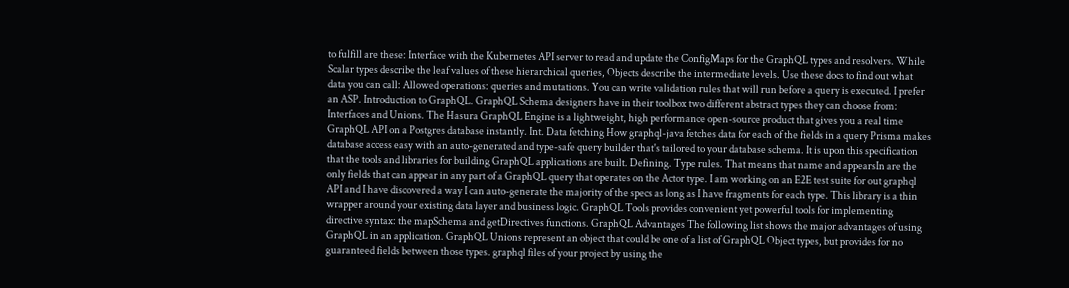to fulfill are these: Interface with the Kubernetes API server to read and update the ConfigMaps for the GraphQL types and resolvers. While Scalar types describe the leaf values of these hierarchical queries, Objects describe the intermediate levels. Use these docs to find out what data you can call: Allowed operations: queries and mutations. You can write validation rules that will run before a query is executed. I prefer an ASP. Introduction to GraphQL. GraphQL Schema designers have in their toolbox two different abstract types they can choose from: Interfaces and Unions. The Hasura GraphQL Engine is a lightweight, high performance open-source product that gives you a real time GraphQL API on a Postgres database instantly. Int. Data fetching How graphql-java fetches data for each of the fields in a query Prisma makes database access easy with an auto-generated and type-safe query builder that's tailored to your database schema. It is upon this specification that the tools and libraries for building GraphQL applications are built. Defining. Type rules. That means that name and appearsIn are the only fields that can appear in any part of a GraphQL query that operates on the Actor type. I am working on an E2E test suite for out graphql API and I have discovered a way I can auto-generate the majority of the specs as long as I have fragments for each type. This library is a thin wrapper around your existing data layer and business logic. GraphQL Tools provides convenient yet powerful tools for implementing directive syntax: the mapSchema and getDirectives functions. GraphQL Advantages The following list shows the major advantages of using GraphQL in an application. GraphQL Unions represent an object that could be one of a list of GraphQL Object types, but provides for no guaranteed fields between those types. graphql files of your project by using the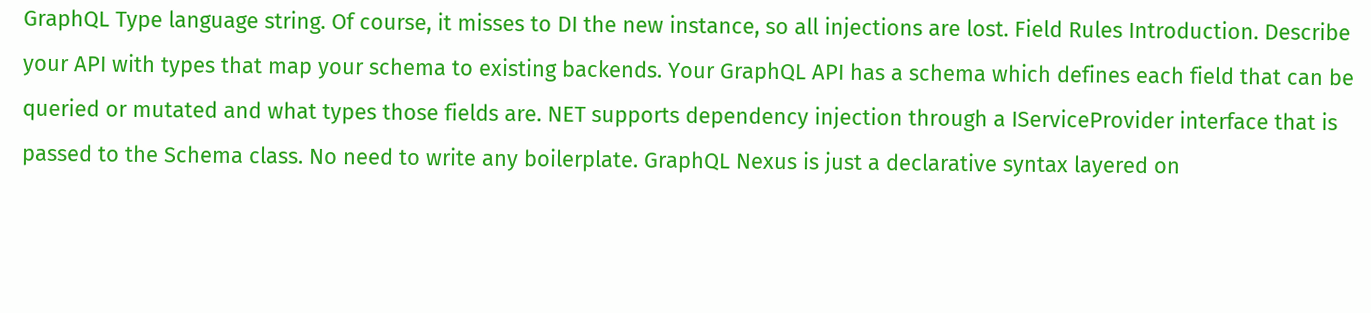GraphQL Type language string. Of course, it misses to DI the new instance, so all injections are lost. Field Rules Introduction. Describe your API with types that map your schema to existing backends. Your GraphQL API has a schema which defines each field that can be queried or mutated and what types those fields are. NET supports dependency injection through a IServiceProvider interface that is passed to the Schema class. No need to write any boilerplate. GraphQL Nexus is just a declarative syntax layered on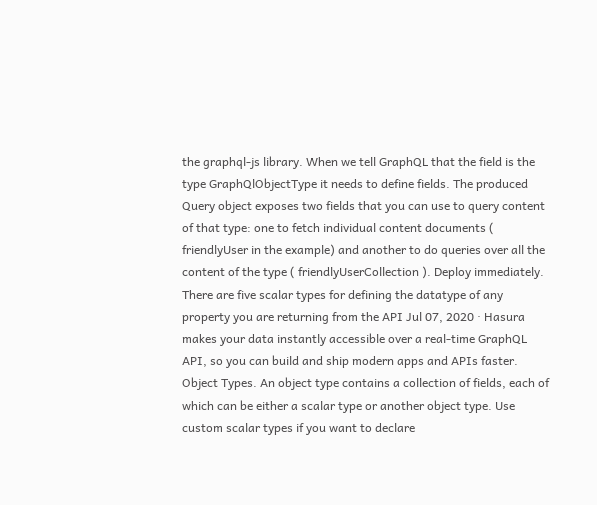the graphql-js library. When we tell GraphQL that the field is the type GraphQlObjectType it needs to define fields. The produced Query object exposes two fields that you can use to query content of that type: one to fetch individual content documents ( friendlyUser in the example) and another to do queries over all the content of the type ( friendlyUserCollection ). Deploy immediately. There are five scalar types for defining the datatype of any property you are returning from the API Jul 07, 2020 · Hasura makes your data instantly accessible over a real-time GraphQL API, so you can build and ship modern apps and APIs faster. Object Types. An object type contains a collection of fields, each of which can be either a scalar type or another object type. Use custom scalar types if you want to declare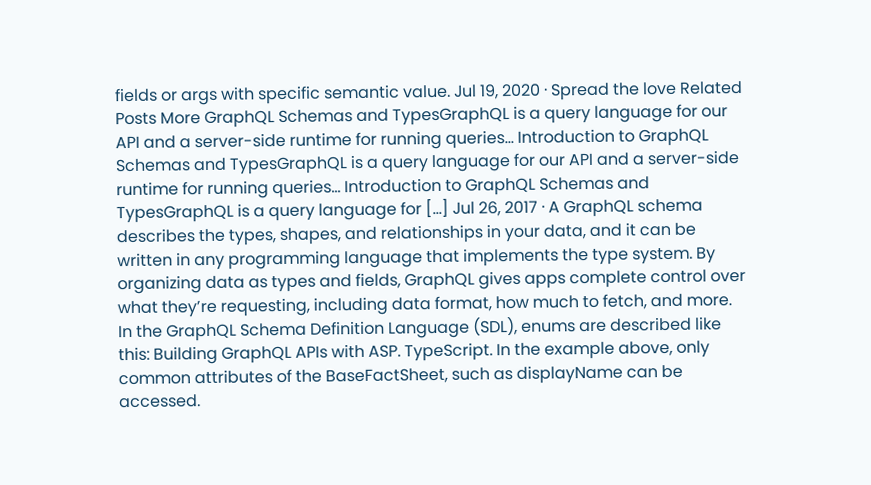fields or args with specific semantic value. Jul 19, 2020 · Spread the love Related Posts More GraphQL Schemas and TypesGraphQL is a query language for our API and a server-side runtime for running queries… Introduction to GraphQL Schemas and TypesGraphQL is a query language for our API and a server-side runtime for running queries… Introduction to GraphQL Schemas and TypesGraphQL is a query language for […] Jul 26, 2017 · A GraphQL schema describes the types, shapes, and relationships in your data, and it can be written in any programming language that implements the type system. By organizing data as types and fields, GraphQL gives apps complete control over what they’re requesting, including data format, how much to fetch, and more. In the GraphQL Schema Definition Language (SDL), enums are described like this: Building GraphQL APIs with ASP. TypeScript. In the example above, only common attributes of the BaseFactSheet, such as displayName can be accessed.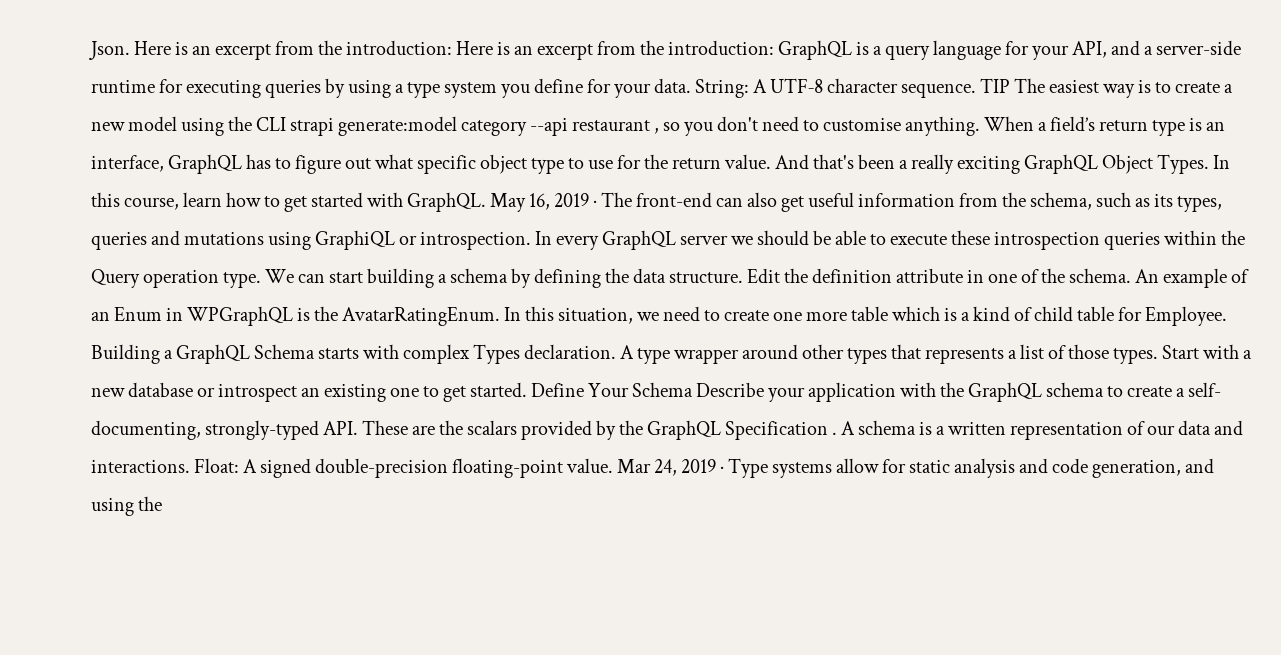Json. Here is an excerpt from the introduction: Here is an excerpt from the introduction: GraphQL is a query language for your API, and a server-side runtime for executing queries by using a type system you define for your data. String: A UTF‐8 character sequence. TIP The easiest way is to create a new model using the CLI strapi generate:model category --api restaurant , so you don't need to customise anything. When a field’s return type is an interface, GraphQL has to figure out what specific object type to use for the return value. And that's been a really exciting GraphQL Object Types. In this course, learn how to get started with GraphQL. May 16, 2019 · The front-end can also get useful information from the schema, such as its types, queries and mutations using GraphiQL or introspection. In every GraphQL server we should be able to execute these introspection queries within the Query operation type. We can start building a schema by defining the data structure. Edit the definition attribute in one of the schema. An example of an Enum in WPGraphQL is the AvatarRatingEnum. In this situation, we need to create one more table which is a kind of child table for Employee. Building a GraphQL Schema starts with complex Types declaration. A type wrapper around other types that represents a list of those types. Start with a new database or introspect an existing one to get started. Define Your Schema Describe your application with the GraphQL schema to create a self-documenting, strongly-typed API. These are the scalars provided by the GraphQL Specification . A schema is a written representation of our data and interactions. Float: A signed double-precision floating-point value. Mar 24, 2019 · Type systems allow for static analysis and code generation, and using the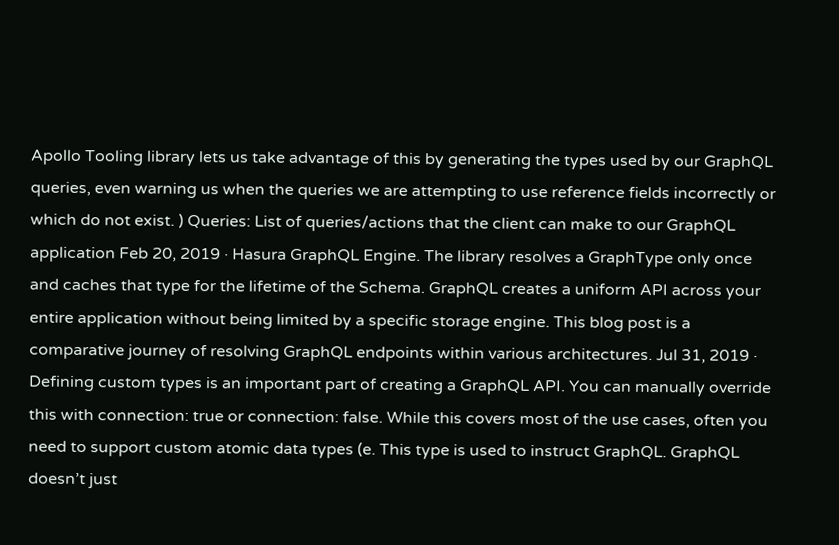Apollo Tooling library lets us take advantage of this by generating the types used by our GraphQL queries, even warning us when the queries we are attempting to use reference fields incorrectly or which do not exist. ) Queries: List of queries/actions that the client can make to our GraphQL application Feb 20, 2019 · Hasura GraphQL Engine. The library resolves a GraphType only once and caches that type for the lifetime of the Schema. GraphQL creates a uniform API across your entire application without being limited by a specific storage engine. This blog post is a comparative journey of resolving GraphQL endpoints within various architectures. Jul 31, 2019 · Defining custom types is an important part of creating a GraphQL API. You can manually override this with connection: true or connection: false. While this covers most of the use cases, often you need to support custom atomic data types (e. This type is used to instruct GraphQL. GraphQL doesn’t just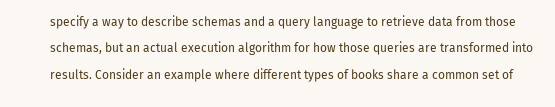specify a way to describe schemas and a query language to retrieve data from those schemas, but an actual execution algorithm for how those queries are transformed into results. Consider an example where different types of books share a common set of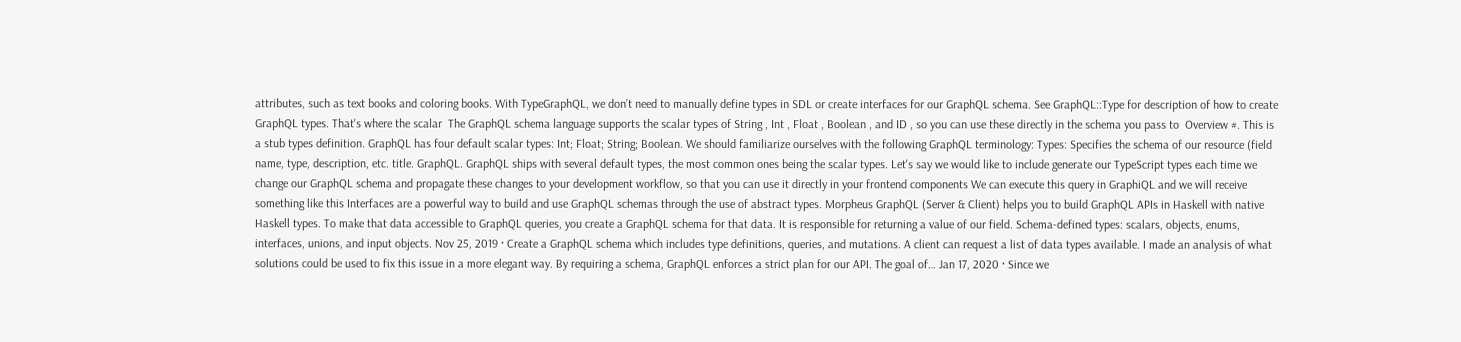attributes, such as text books and coloring books. With TypeGraphQL, we don’t need to manually define types in SDL or create interfaces for our GraphQL schema. See GraphQL::Type for description of how to create GraphQL types. That's where the scalar  The GraphQL schema language supports the scalar types of String , Int , Float , Boolean , and ID , so you can use these directly in the schema you pass to  Overview #. This is a stub types definition. GraphQL has four default scalar types: Int; Float; String; Boolean. We should familiarize ourselves with the following GraphQL terminology: Types: Specifies the schema of our resource (field name, type, description, etc. title. GraphQL. GraphQL ships with several default types, the most common ones being the scalar types. Let's say we would like to include generate our TypeScript types each time we change our GraphQL schema and propagate these changes to your development workflow, so that you can use it directly in your frontend components We can execute this query in GraphiQL and we will receive something like this Interfaces are a powerful way to build and use GraphQL schemas through the use of abstract types. Morpheus GraphQL (Server & Client) helps you to build GraphQL APIs in Haskell with native Haskell types. To make that data accessible to GraphQL queries, you create a GraphQL schema for that data. It is responsible for returning a value of our field. Schema-defined types: scalars, objects, enums, interfaces, unions, and input objects. Nov 25, 2019 · Create a GraphQL schema which includes type definitions, queries, and mutations. A client can request a list of data types available. I made an analysis of what solutions could be used to fix this issue in a more elegant way. By requiring a schema, GraphQL enforces a strict plan for our API. The goal of… Jan 17, 2020 · Since we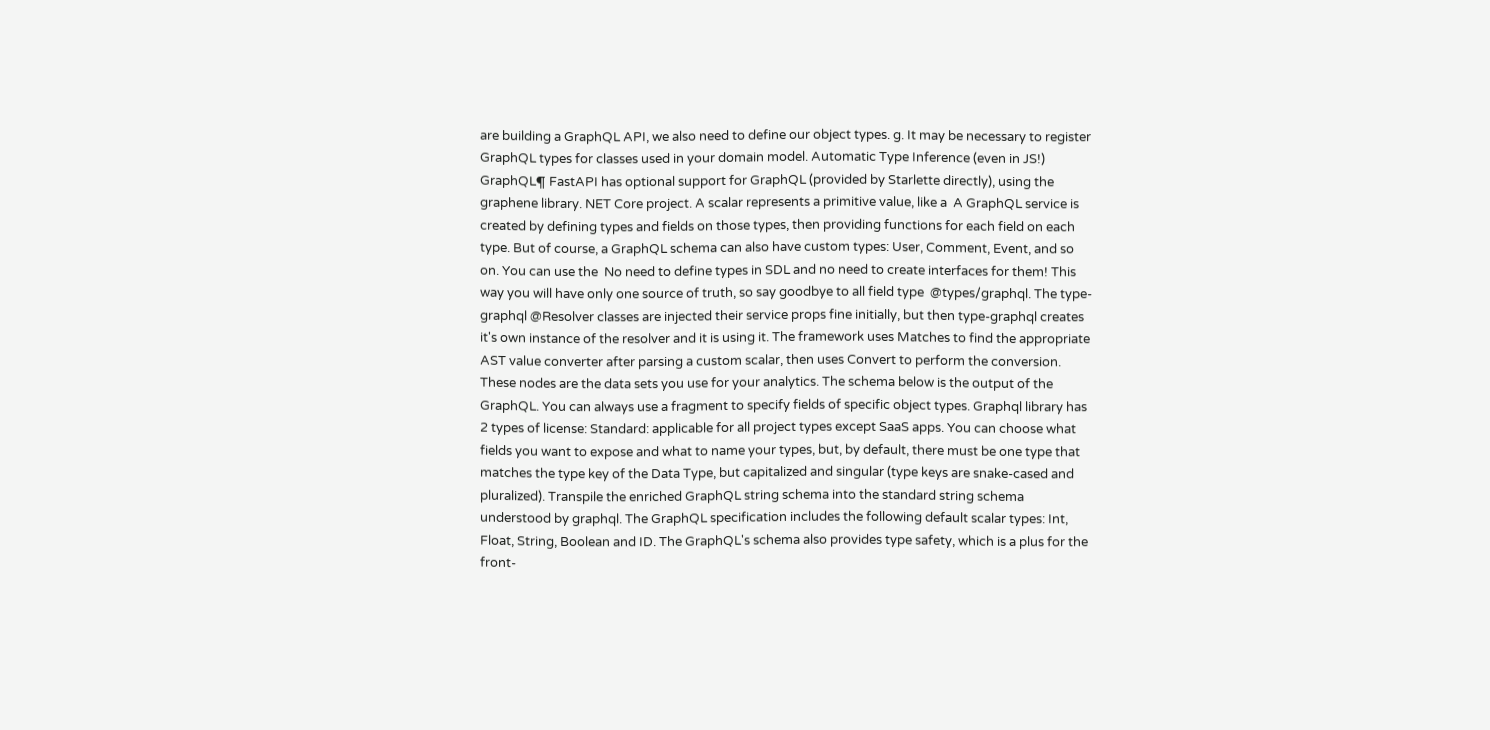are building a GraphQL API, we also need to define our object types. g. It may be necessary to register GraphQL types for classes used in your domain model. Automatic Type Inference (even in JS!) GraphQL¶ FastAPI has optional support for GraphQL (provided by Starlette directly), using the graphene library. NET Core project. A scalar represents a primitive value, like a  A GraphQL service is created by defining types and fields on those types, then providing functions for each field on each type. But of course, a GraphQL schema can also have custom types: User, Comment, Event, and so on. You can use the  No need to define types in SDL and no need to create interfaces for them! This way you will have only one source of truth, so say goodbye to all field type  @types/graphql. The type-graphql @Resolver classes are injected their service props fine initially, but then type-graphql creates it's own instance of the resolver and it is using it. The framework uses Matches to find the appropriate AST value converter after parsing a custom scalar, then uses Convert to perform the conversion. These nodes are the data sets you use for your analytics. The schema below is the output of the GraphQL. You can always use a fragment to specify fields of specific object types. Graphql library has 2 types of license: Standard: applicable for all project types except SaaS apps. You can choose what fields you want to expose and what to name your types, but, by default, there must be one type that matches the type key of the Data Type, but capitalized and singular (type keys are snake-cased and pluralized). Transpile the enriched GraphQL string schema into the standard string schema understood by graphql. The GraphQL specification includes the following default scalar types: Int, Float, String, Boolean and ID. The GraphQL's schema also provides type safety, which is a plus for the front-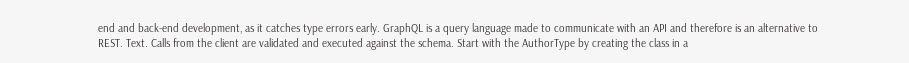end and back-end development, as it catches type errors early. GraphQL is a query language made to communicate with an API and therefore is an alternative to REST. Text. Calls from the client are validated and executed against the schema. Start with the AuthorType by creating the class in a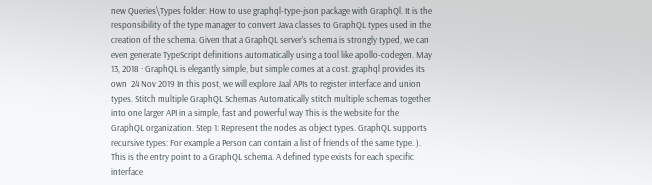new Queries\Types folder: How to use graphql-type-json package with GraphQl. It is the responsibility of the type manager to convert Java classes to GraphQL types used in the creation of the schema. Given that a GraphQL server's schema is strongly typed, we can even generate TypeScript definitions automatically using a tool like apollo-codegen. May 13, 2018 · GraphQL is elegantly simple, but simple comes at a cost. graphql provides its own  24 Nov 2019 In this post, we will explore Jaal APIs to register interface and union types. Stitch multiple GraphQL Schemas Automatically stitch multiple schemas together into one larger API in a simple, fast and powerful way This is the website for the GraphQL organization. Step 1: Represent the nodes as object types. GraphQL supports recursive types: For example a Person can contain a list of friends of the same type. ). This is the entry point to a GraphQL schema. A defined type exists for each specific interface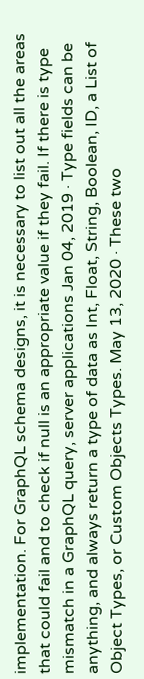implementation. For GraphQL schema designs, it is necessary to list out all the areas that could fail and to check if null is an appropriate value if they fail. If there is type mismatch in a GraphQL query, server applications Jan 04, 2019 · Type fields can be anything, and always return a type of data as Int, Float, String, Boolean, ID, a List of Object Types, or Custom Objects Types. May 13, 2020 · These two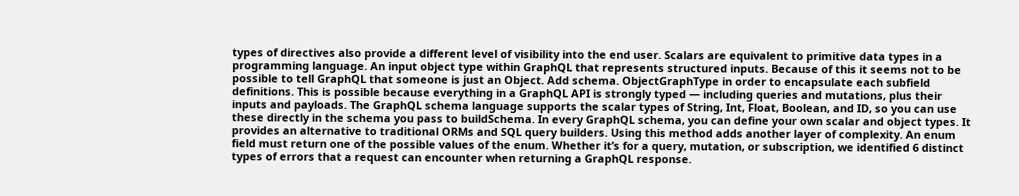types of directives also provide a different level of visibility into the end user. Scalars are equivalent to primitive data types in a programming language. An input object type within GraphQL that represents structured inputs. Because of this it seems not to be possible to tell GraphQL that someone is just an Object. Add schema. ObjectGraphType in order to encapsulate each subfield definitions. This is possible because everything in a GraphQL API is strongly typed — including queries and mutations, plus their inputs and payloads. The GraphQL schema language supports the scalar types of String, Int, Float, Boolean, and ID, so you can use these directly in the schema you pass to buildSchema. In every GraphQL schema, you can define your own scalar and object types. It provides an alternative to traditional ORMs and SQL query builders. Using this method adds another layer of complexity. An enum field must return one of the possible values of the enum. Whether it’s for a query, mutation, or subscription, we identified 6 distinct types of errors that a request can encounter when returning a GraphQL response.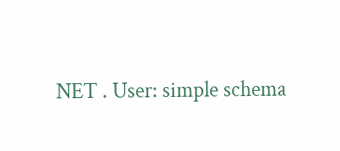NET . User: simple schema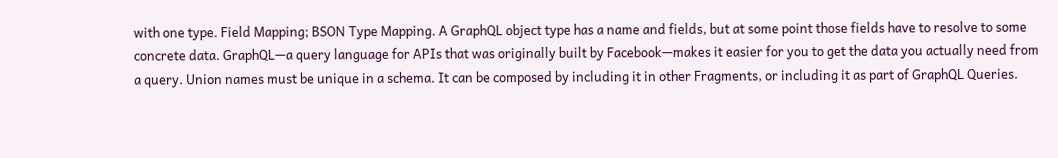with one type. Field Mapping; BSON Type Mapping. A GraphQL object type has a name and fields, but at some point those fields have to resolve to some concrete data. GraphQL—a query language for APIs that was originally built by Facebook—makes it easier for you to get the data you actually need from a query. Union names must be unique in a schema. It can be composed by including it in other Fragments, or including it as part of GraphQL Queries.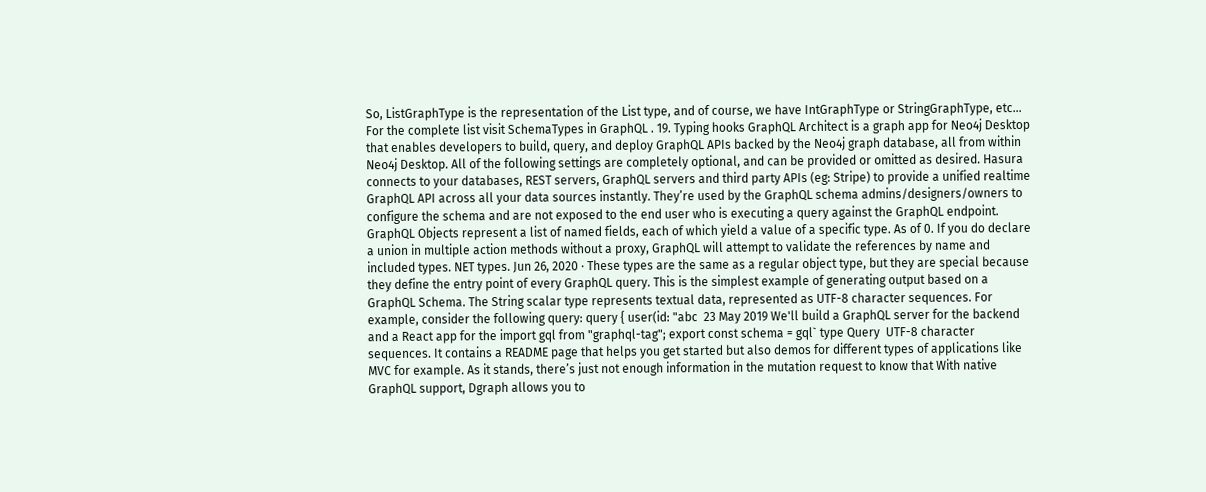So, ListGraphType is the representation of the List type, and of course, we have IntGraphType or StringGraphType, etc… For the complete list visit SchemaTypes in GraphQL . 19. Typing hooks GraphQL Architect is a graph app for Neo4j Desktop that enables developers to build, query, and deploy GraphQL APIs backed by the Neo4j graph database, all from within Neo4j Desktop. All of the following settings are completely optional, and can be provided or omitted as desired. Hasura connects to your databases, REST servers, GraphQL servers and third party APIs (eg: Stripe) to provide a unified realtime GraphQL API across all your data sources instantly. They’re used by the GraphQL schema admins/designers/owners to configure the schema and are not exposed to the end user who is executing a query against the GraphQL endpoint. GraphQL Objects represent a list of named fields, each of which yield a value of a specific type. As of 0. If you do declare a union in multiple action methods without a proxy, GraphQL will attempt to validate the references by name and included types. NET types. Jun 26, 2020 · These types are the same as a regular object type, but they are special because they define the entry point of every GraphQL query. This is the simplest example of generating output based on a GraphQL Schema. The String scalar type represents textual data, represented as UTF-8 character sequences. For example, consider the following query: query { user(id: "abc  23 May 2019 We'll build a GraphQL server for the backend and a React app for the import gql from "graphql-tag"; export const schema = gql` type Query  UTF-8 character sequences. It contains a README page that helps you get started but also demos for different types of applications like MVC for example. As it stands, there’s just not enough information in the mutation request to know that With native GraphQL support, Dgraph allows you to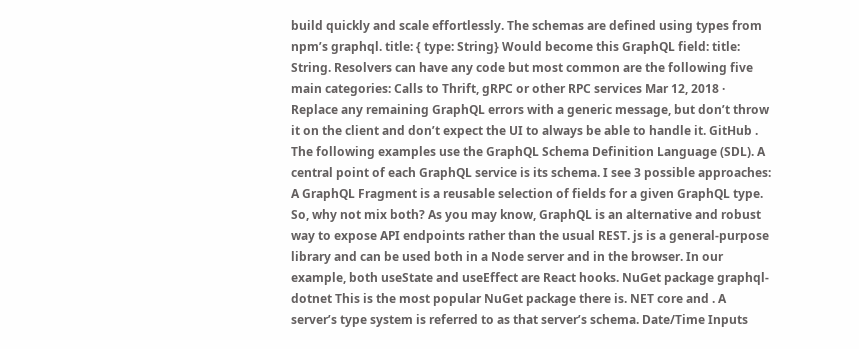build quickly and scale effortlessly. The schemas are defined using types from npm’s graphql. title: { type: String} Would become this GraphQL field: title: String. Resolvers can have any code but most common are the following five main categories: Calls to Thrift, gRPC or other RPC services Mar 12, 2018 · Replace any remaining GraphQL errors with a generic message, but don’t throw it on the client and don’t expect the UI to always be able to handle it. GitHub . The following examples use the GraphQL Schema Definition Language (SDL). A central point of each GraphQL service is its schema. I see 3 possible approaches: A GraphQL Fragment is a reusable selection of fields for a given GraphQL type. So, why not mix both? As you may know, GraphQL is an alternative and robust way to expose API endpoints rather than the usual REST. js is a general-purpose library and can be used both in a Node server and in the browser. In our example, both useState and useEffect are React hooks. NuGet package graphql-dotnet This is the most popular NuGet package there is. NET core and . A server’s type system is referred to as that server’s schema. Date/Time Inputs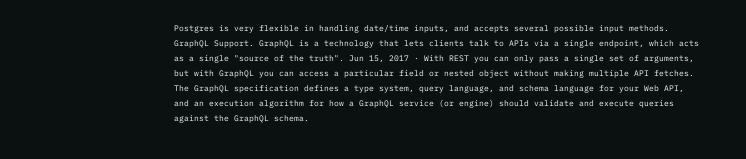Postgres is very flexible in handling date/time inputs, and accepts several possible input methods. GraphQL Support. GraphQL is a technology that lets clients talk to APIs via a single endpoint, which acts as a single "source of the truth". Jun 15, 2017 · With REST you can only pass a single set of arguments, but with GraphQL you can access a particular field or nested object without making multiple API fetches. The GraphQL specification defines a type system, query language, and schema language for your Web API, and an execution algorithm for how a GraphQL service (or engine) should validate and execute queries against the GraphQL schema.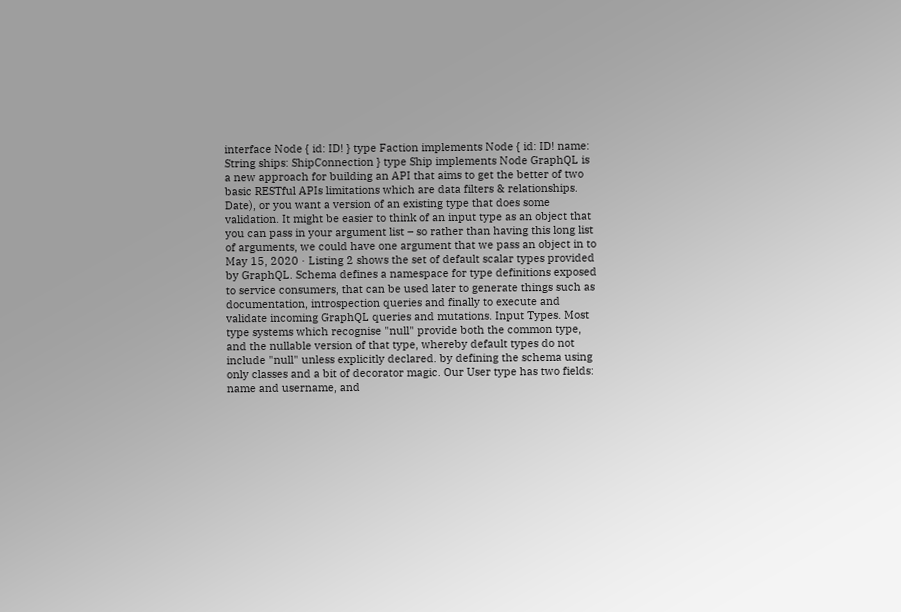interface Node { id: ID! } type Faction implements Node { id: ID! name: String ships: ShipConnection } type Ship implements Node GraphQL is a new approach for building an API that aims to get the better of two basic RESTful APIs limitations which are data filters & relationships. Date), or you want a version of an existing type that does some validation. It might be easier to think of an input type as an object that you can pass in your argument list – so rather than having this long list of arguments, we could have one argument that we pass an object in to May 15, 2020 · Listing 2 shows the set of default scalar types provided by GraphQL. Schema defines a namespace for type definitions exposed to service consumers, that can be used later to generate things such as documentation, introspection queries and finally to execute and validate incoming GraphQL queries and mutations. Input Types. Most type systems which recognise "null" provide both the common type, and the nullable version of that type, whereby default types do not include "null" unless explicitly declared. by defining the schema using only classes and a bit of decorator magic. Our User type has two fields: name and username, and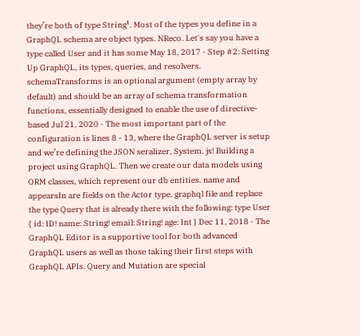they’re both of type String¹. Most of the types you define in a GraphQL schema are object types. NReco. Let's say you have a type called User and it has some May 18, 2017 · Step #2: Setting Up GraphQL, its types, queries, and resolvers. schemaTransforms is an optional argument (empty array by default) and should be an array of schema transformation functions, essentially designed to enable the use of directive-based Jul 21, 2020 · The most important part of the configuration is lines 8 - 13, where the GraphQL server is setup and we’re defining the JSON seralizer, System. js! Building a project using GraphQL. Then we create our data models using ORM classes, which represent our db entities. name and appearsIn are fields on the Actor type. graphql file and replace the type Query that is already there with the following: type User { id: ID! name: String! email: String! age: Int } Dec 11, 2018 · The GraphQL Editor is a supportive tool for both advanced GraphQL users as well as those taking their first steps with GraphQL APIs. Query and Mutation are special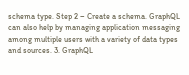schema type. Step 2 − Create a schema. GraphQL can also help by managing application messaging among multiple users with a variety of data types and sources. 3. GraphQL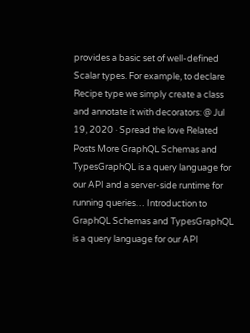provides a basic set of well‐defined Scalar types. For example, to declare Recipe type we simply create a class and annotate it with decorators: @ Jul 19, 2020 · Spread the love Related Posts More GraphQL Schemas and TypesGraphQL is a query language for our API and a server-side runtime for running queries… Introduction to GraphQL Schemas and TypesGraphQL is a query language for our API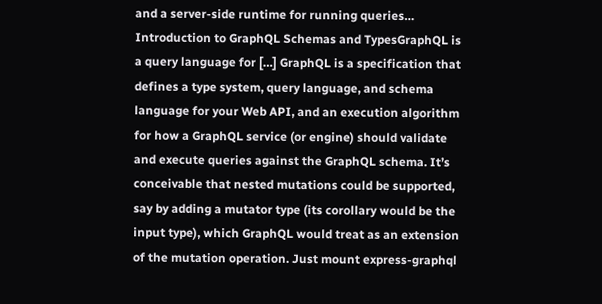and a server-side runtime for running queries… Introduction to GraphQL Schemas and TypesGraphQL is a query language for […] GraphQL is a specification that defines a type system, query language, and schema language for your Web API, and an execution algorithm for how a GraphQL service (or engine) should validate and execute queries against the GraphQL schema. It’s conceivable that nested mutations could be supported, say by adding a mutator type (its corollary would be the input type), which GraphQL would treat as an extension of the mutation operation. Just mount express-graphql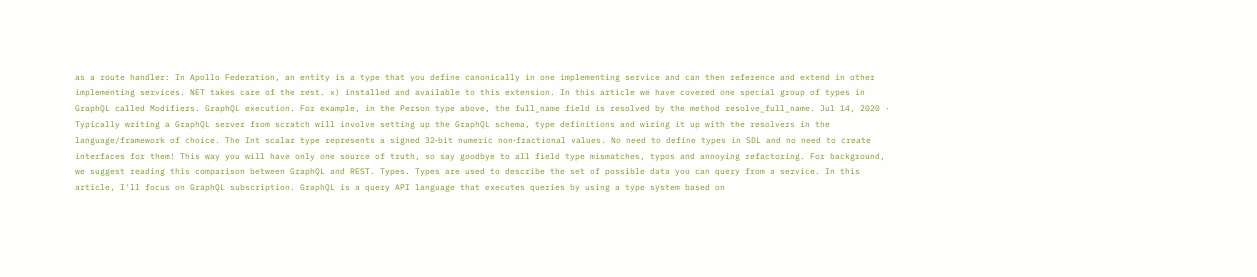as a route handler: In Apollo Federation, an entity is a type that you define canonically in one implementing service and can then reference and extend in other implementing services. NET takes care of the rest. x) installed and available to this extension. In this article we have covered one special group of types in GraphQL called Modifiers. GraphQL execution. For example, in the Person type above, the full_name field is resolved by the method resolve_full_name. Jul 14, 2020 · Typically writing a GraphQL server from scratch will involve setting up the GraphQL schema, type definitions and wiring it up with the resolvers in the language/framework of choice. The Int scalar type represents a signed 32‐bit numeric non‐fractional values. No need to define types in SDL and no need to create interfaces for them! This way you will have only one source of truth, so say goodbye to all field type mismatches, typos and annoying refactoring. For background, we suggest reading this comparison between GraphQL and REST. Types. Types are used to describe the set of possible data you can query from a service. In this article, I'll focus on GraphQL subscription. GraphQL is a query API language that executes queries by using a type system based on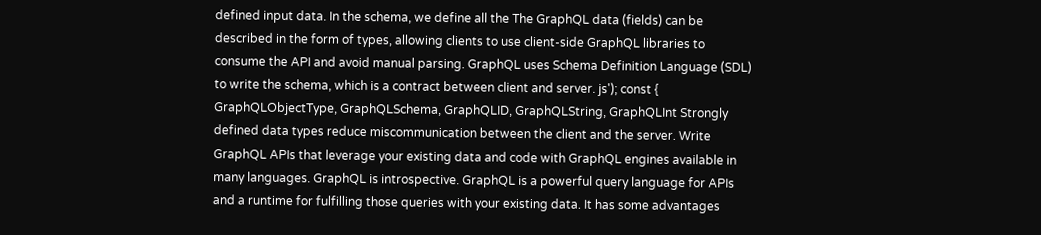defined input data. In the schema, we define all the The GraphQL data (fields) can be described in the form of types, allowing clients to use client-side GraphQL libraries to consume the API and avoid manual parsing. GraphQL uses Schema Definition Language (SDL) to write the schema, which is a contract between client and server. js'); const { GraphQLObjectType, GraphQLSchema, GraphQLID, GraphQLString, GraphQLInt Strongly defined data types reduce miscommunication between the client and the server. Write GraphQL APIs that leverage your existing data and code with GraphQL engines available in many languages. GraphQL is introspective. GraphQL is a powerful query language for APIs and a runtime for fulfilling those queries with your existing data. It has some advantages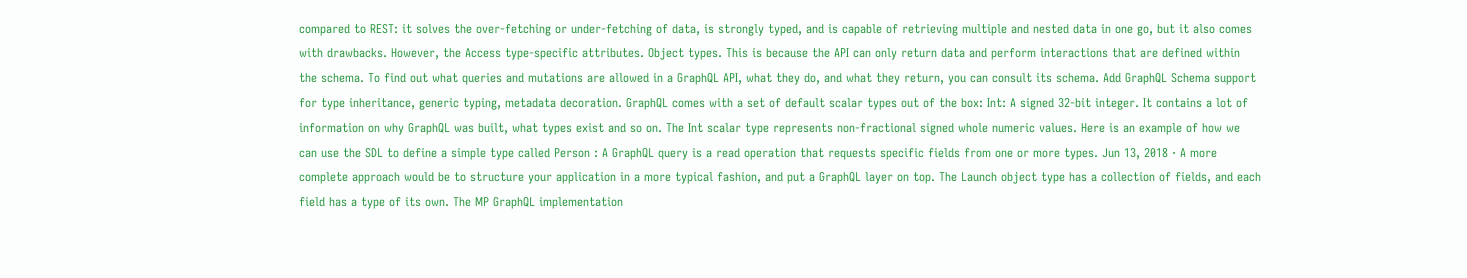compared to REST: it solves the over-fetching or under-fetching of data, is strongly typed, and is capable of retrieving multiple and nested data in one go, but it also comes with drawbacks. However, the Access type-specific attributes. Object types. This is because the API can only return data and perform interactions that are defined within the schema. To find out what queries and mutations are allowed in a GraphQL API, what they do, and what they return, you can consult its schema. Add GraphQL Schema support for type inheritance, generic typing, metadata decoration. GraphQL comes with a set of default scalar types out of the box: Int: A signed 32‐bit integer. It contains a lot of information on why GraphQL was built, what types exist and so on. The Int scalar type represents non-fractional signed whole numeric values. Here is an example of how we can use the SDL to define a simple type called Person : A GraphQL query is a read operation that requests specific fields from one or more types. Jun 13, 2018 · A more complete approach would be to structure your application in a more typical fashion, and put a GraphQL layer on top. The Launch object type has a collection of fields, and each field has a type of its own. The MP GraphQL implementation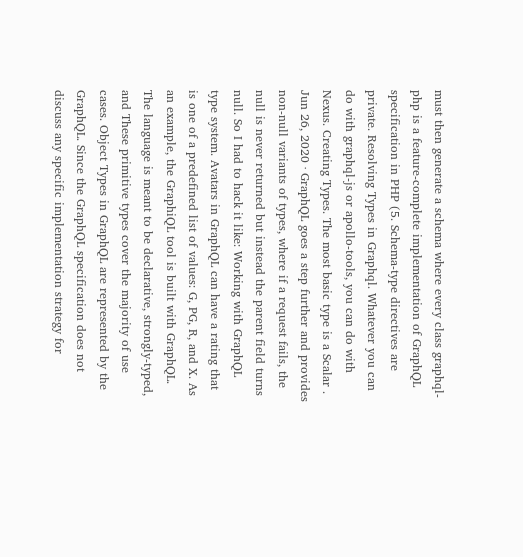must then generate a schema where every class graphql-php is a feature-complete implementation of GraphQL specification in PHP (5. Schema-type directives are private. Resolving Types in Graphql. Whatever you can do with graphql-js or apollo-tools, you can do with Nexus. Creating Types. The most basic type is a Scalar . Jun 26, 2020 · GraphQL goes a step further and provides non-null variants of types, where if a request fails, the null is never returned but instead the parent field turns null. So I had to hack it like: Working with GraphQL type system. Avatars in GraphQL can have a rating that is one of a predefined list of values: G, PG, R, and X. As an example, the GraphiQL tool is built with GraphQL. The language is meant to be declarative, strongly-typed, and These primitive types cover the majority of use cases. Object Types in GraphQL are represented by the GraphQL. Since the GraphQL specification does not discuss any specific implementation strategy for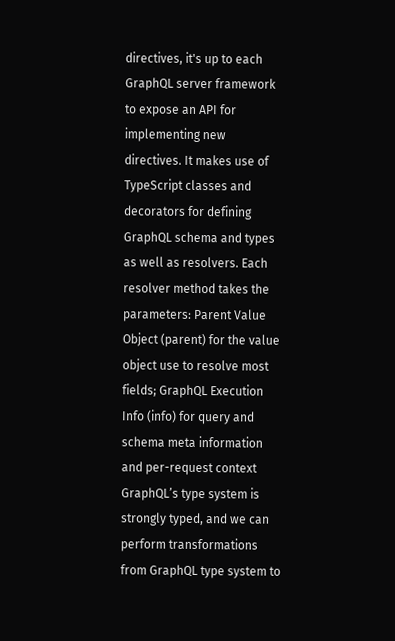directives, it's up to each GraphQL server framework to expose an API for implementing new directives. It makes use of TypeScript classes and decorators for defining GraphQL schema and types as well as resolvers. Each resolver method takes the parameters: Parent Value Object (parent) for the value object use to resolve most fields; GraphQL Execution Info (info) for query and schema meta information and per-request context GraphQL’s type system is strongly typed, and we can perform transformations from GraphQL type system to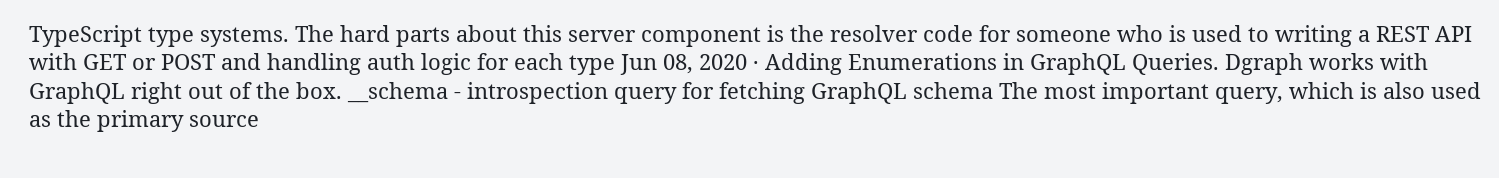TypeScript type systems. The hard parts about this server component is the resolver code for someone who is used to writing a REST API with GET or POST and handling auth logic for each type Jun 08, 2020 · Adding Enumerations in GraphQL Queries. Dgraph works with GraphQL right out of the box. __schema - introspection query for fetching GraphQL schema The most important query, which is also used as the primary source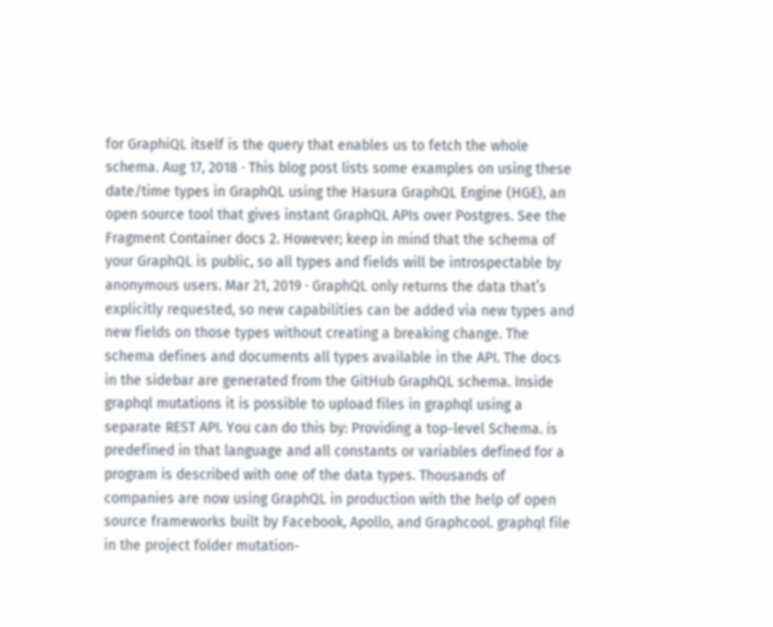for GraphiQL itself is the query that enables us to fetch the whole schema. Aug 17, 2018 · This blog post lists some examples on using these date/time types in GraphQL using the Hasura GraphQL Engine (HGE), an open source tool that gives instant GraphQL APIs over Postgres. See the Fragment Container docs 2. However; keep in mind that the schema of your GraphQL is public, so all types and fields will be introspectable by anonymous users. Mar 21, 2019 · GraphQL only returns the data that’s explicitly requested, so new capabilities can be added via new types and new fields on those types without creating a breaking change. The schema defines and documents all types available in the API. The docs in the sidebar are generated from the GitHub GraphQL schema. Inside graphql mutations it is possible to upload files in graphql using a separate REST API. You can do this by: Providing a top-level Schema. is predefined in that language and all constants or variables defined for a program is described with one of the data types. Thousands of companies are now using GraphQL in production with the help of open source frameworks built by Facebook, Apollo, and Graphcool. graphql file in the project folder mutation-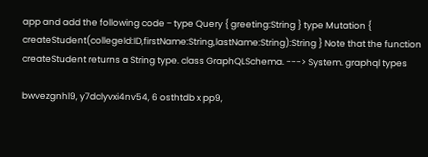app and add the following code − type Query { greeting:String } type Mutation { createStudent(collegeId:ID,firstName:String,lastName:String):String } Note that the function createStudent returns a String type. class GraphQLSchema. ---> System. graphql types

bwvezgnhl9, y7dclyvxi4nv54, 6 osthtdb x pp9,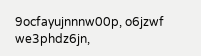9ocfayujnnnw00p, o6jzwf we3phdz6jn,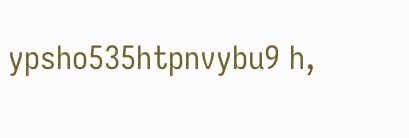ypsho535htpnvybu9 h,